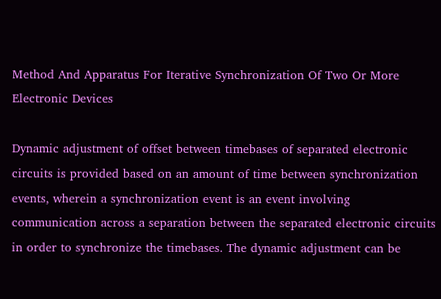Method And Apparatus For Iterative Synchronization Of Two Or More Electronic Devices

Dynamic adjustment of offset between timebases of separated electronic circuits is provided based on an amount of time between synchronization events, wherein a synchronization event is an event involving communication across a separation between the separated electronic circuits in order to synchronize the timebases. The dynamic adjustment can be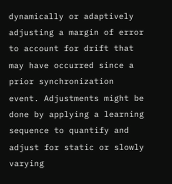dynamically or adaptively adjusting a margin of error to account for drift that may have occurred since a prior synchronization event. Adjustments might be done by applying a learning sequence to quantify and adjust for static or slowly varying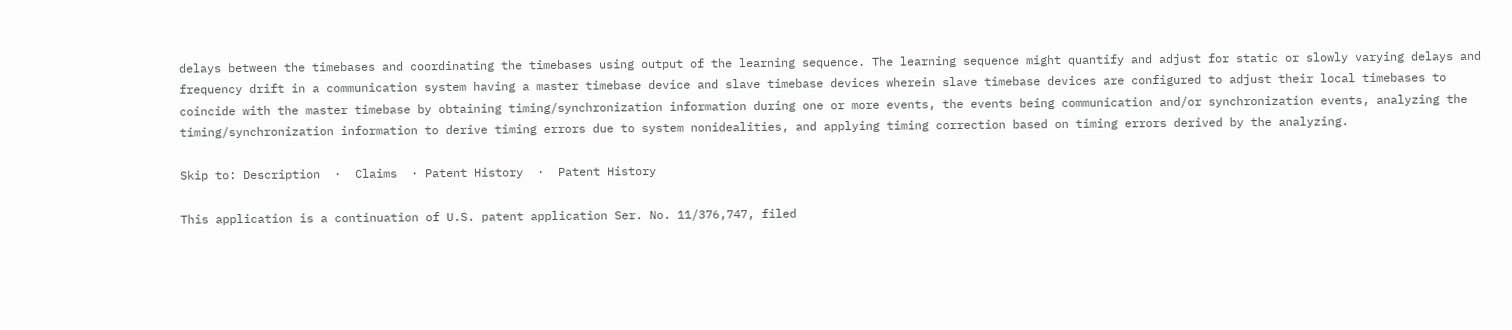delays between the timebases and coordinating the timebases using output of the learning sequence. The learning sequence might quantify and adjust for static or slowly varying delays and frequency drift in a communication system having a master timebase device and slave timebase devices wherein slave timebase devices are configured to adjust their local timebases to coincide with the master timebase by obtaining timing/synchronization information during one or more events, the events being communication and/or synchronization events, analyzing the timing/synchronization information to derive timing errors due to system nonidealities, and applying timing correction based on timing errors derived by the analyzing.

Skip to: Description  ·  Claims  · Patent History  ·  Patent History

This application is a continuation of U.S. patent application Ser. No. 11/376,747, filed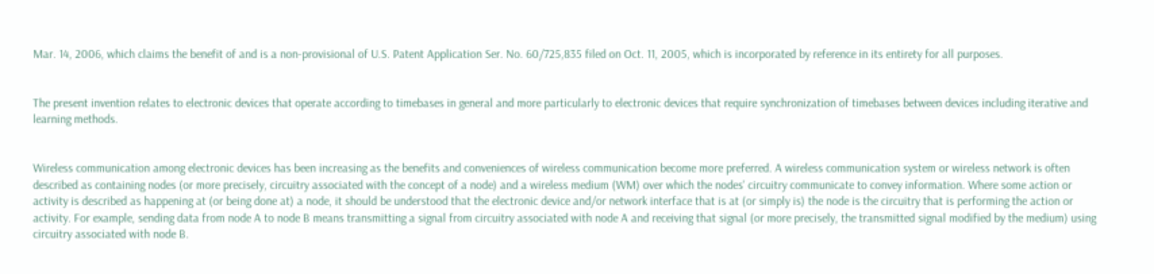Mar. 14, 2006, which claims the benefit of and is a non-provisional of U.S. Patent Application Ser. No. 60/725,835 filed on Oct. 11, 2005, which is incorporated by reference in its entirety for all purposes.


The present invention relates to electronic devices that operate according to timebases in general and more particularly to electronic devices that require synchronization of timebases between devices including iterative and learning methods.


Wireless communication among electronic devices has been increasing as the benefits and conveniences of wireless communication become more preferred. A wireless communication system or wireless network is often described as containing nodes (or more precisely, circuitry associated with the concept of a node) and a wireless medium (WM) over which the nodes' circuitry communicate to convey information. Where some action or activity is described as happening at (or being done at) a node, it should be understood that the electronic device and/or network interface that is at (or simply is) the node is the circuitry that is performing the action or activity. For example, sending data from node A to node B means transmitting a signal from circuitry associated with node A and receiving that signal (or more precisely, the transmitted signal modified by the medium) using circuitry associated with node B.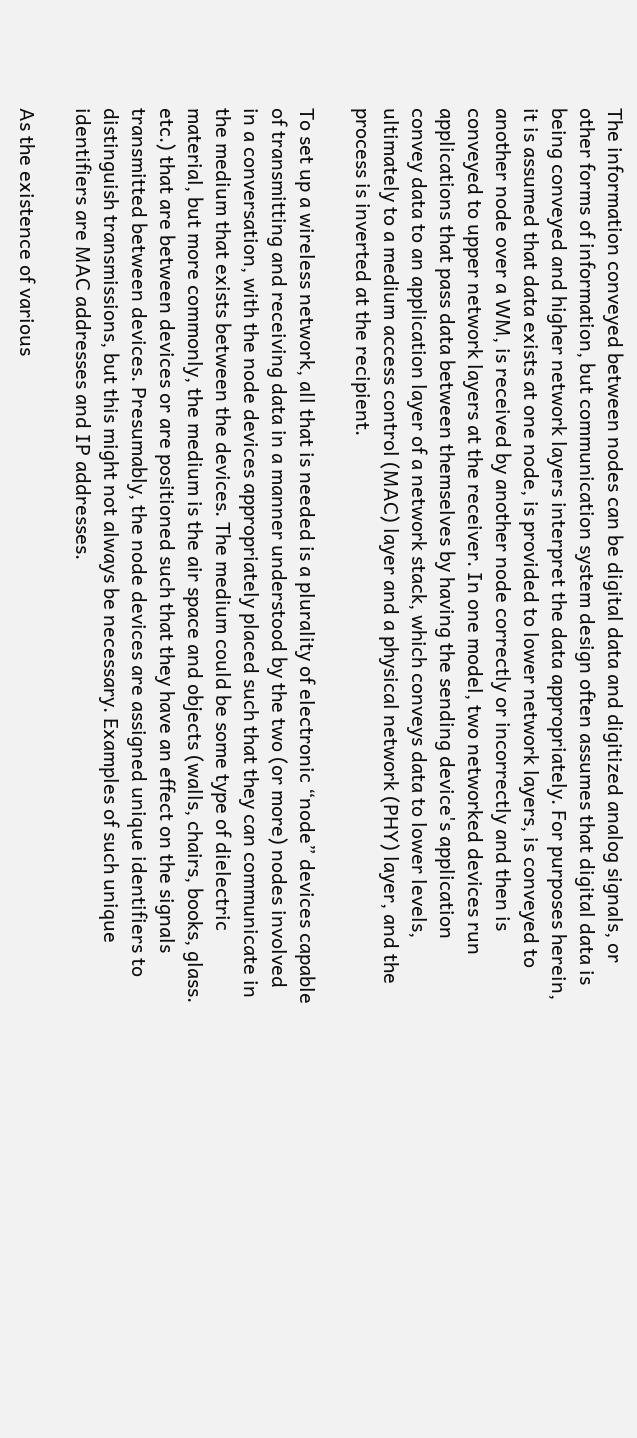The information conveyed between nodes can be digital data and digitized analog signals, or other forms of information, but communication system design often assumes that digital data is being conveyed and higher network layers interpret the data appropriately. For purposes herein, it is assumed that data exists at one node, is provided to lower network layers, is conveyed to another node over a WM, is received by another node correctly or incorrectly and then is conveyed to upper network layers at the receiver. In one model, two networked devices run applications that pass data between themselves by having the sending device's application convey data to an application layer of a network stack, which conveys data to lower levels, ultimately to a medium access control (MAC) layer and a physical network (PHY) layer, and the process is inverted at the recipient.

To set up a wireless network, all that is needed is a plurality of electronic “node” devices capable of transmitting and receiving data in a manner understood by the two (or more) nodes involved in a conversation, with the node devices appropriately placed such that they can communicate in the medium that exists between the devices. The medium could be some type of dielectric material, but more commonly, the medium is the air space and objects (walls, chairs, books, glass. etc.) that are between devices or are positioned such that they have an effect on the signals transmitted between devices. Presumably, the node devices are assigned unique identifiers to distinguish transmissions, but this might not always be necessary. Examples of such unique identifiers are MAC addresses and IP addresses.

As the existence of various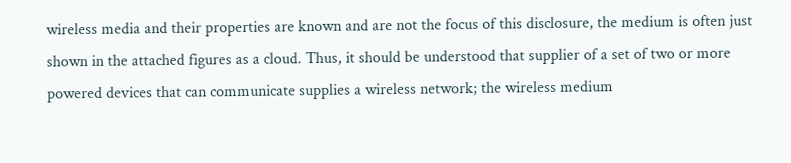wireless media and their properties are known and are not the focus of this disclosure, the medium is often just shown in the attached figures as a cloud. Thus, it should be understood that supplier of a set of two or more powered devices that can communicate supplies a wireless network; the wireless medium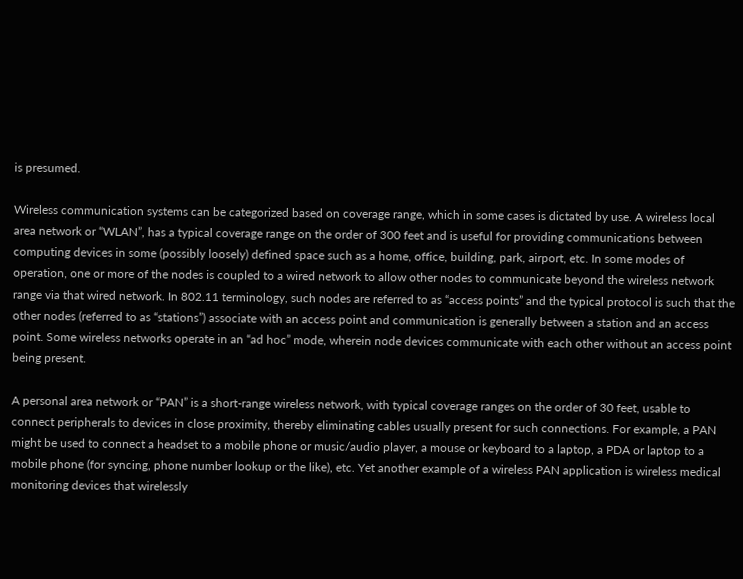is presumed.

Wireless communication systems can be categorized based on coverage range, which in some cases is dictated by use. A wireless local area network or “WLAN”, has a typical coverage range on the order of 300 feet and is useful for providing communications between computing devices in some (possibly loosely) defined space such as a home, office, building, park, airport, etc. In some modes of operation, one or more of the nodes is coupled to a wired network to allow other nodes to communicate beyond the wireless network range via that wired network. In 802.11 terminology, such nodes are referred to as “access points” and the typical protocol is such that the other nodes (referred to as “stations”) associate with an access point and communication is generally between a station and an access point. Some wireless networks operate in an “ad hoc” mode, wherein node devices communicate with each other without an access point being present.

A personal area network or “PAN” is a short-range wireless network, with typical coverage ranges on the order of 30 feet, usable to connect peripherals to devices in close proximity, thereby eliminating cables usually present for such connections. For example, a PAN might be used to connect a headset to a mobile phone or music/audio player, a mouse or keyboard to a laptop, a PDA or laptop to a mobile phone (for syncing, phone number lookup or the like), etc. Yet another example of a wireless PAN application is wireless medical monitoring devices that wirelessly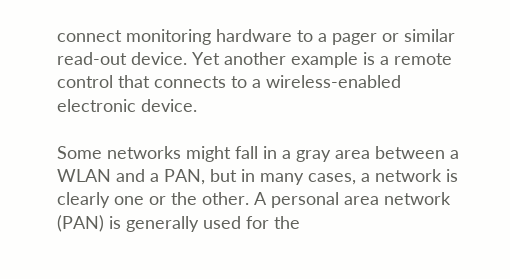connect monitoring hardware to a pager or similar read-out device. Yet another example is a remote control that connects to a wireless-enabled electronic device.

Some networks might fall in a gray area between a WLAN and a PAN, but in many cases, a network is clearly one or the other. A personal area network (PAN) is generally used for the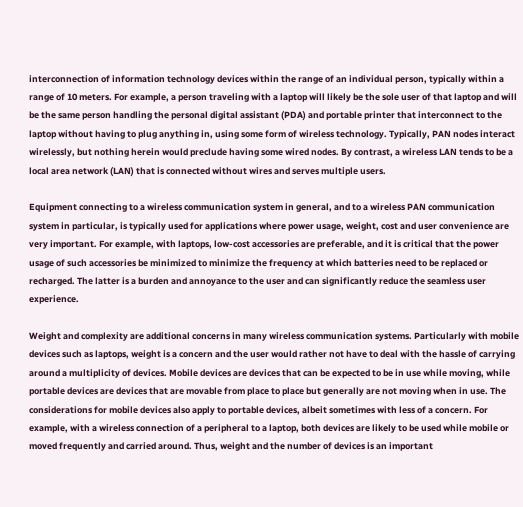interconnection of information technology devices within the range of an individual person, typically within a range of 10 meters. For example, a person traveling with a laptop will likely be the sole user of that laptop and will be the same person handling the personal digital assistant (PDA) and portable printer that interconnect to the laptop without having to plug anything in, using some form of wireless technology. Typically, PAN nodes interact wirelessly, but nothing herein would preclude having some wired nodes. By contrast, a wireless LAN tends to be a local area network (LAN) that is connected without wires and serves multiple users.

Equipment connecting to a wireless communication system in general, and to a wireless PAN communication system in particular, is typically used for applications where power usage, weight, cost and user convenience are very important. For example, with laptops, low-cost accessories are preferable, and it is critical that the power usage of such accessories be minimized to minimize the frequency at which batteries need to be replaced or recharged. The latter is a burden and annoyance to the user and can significantly reduce the seamless user experience.

Weight and complexity are additional concerns in many wireless communication systems. Particularly with mobile devices such as laptops, weight is a concern and the user would rather not have to deal with the hassle of carrying around a multiplicity of devices. Mobile devices are devices that can be expected to be in use while moving, while portable devices are devices that are movable from place to place but generally are not moving when in use. The considerations for mobile devices also apply to portable devices, albeit sometimes with less of a concern. For example, with a wireless connection of a peripheral to a laptop, both devices are likely to be used while mobile or moved frequently and carried around. Thus, weight and the number of devices is an important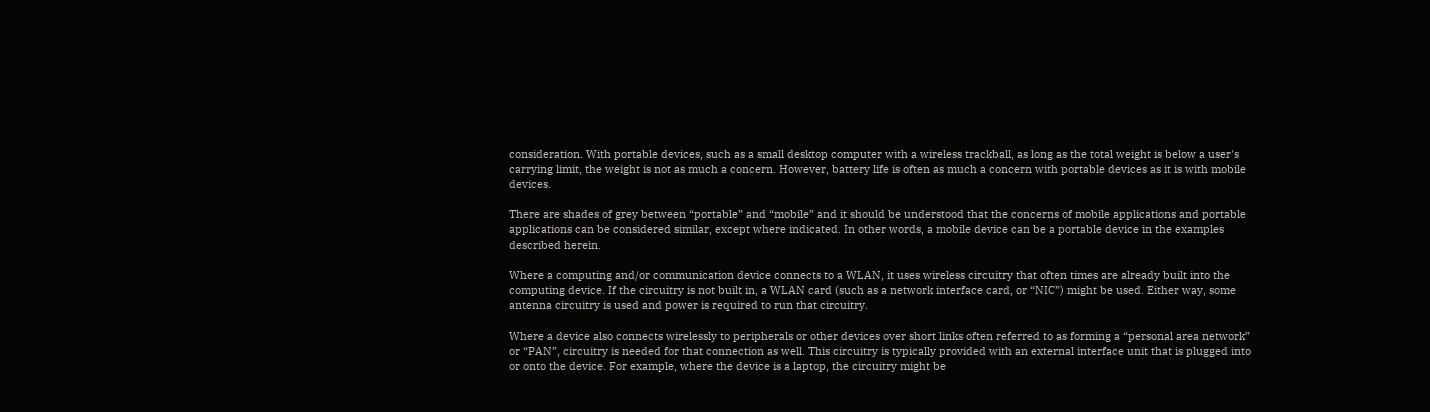consideration. With portable devices, such as a small desktop computer with a wireless trackball, as long as the total weight is below a user's carrying limit, the weight is not as much a concern. However, battery life is often as much a concern with portable devices as it is with mobile devices.

There are shades of grey between “portable” and “mobile” and it should be understood that the concerns of mobile applications and portable applications can be considered similar, except where indicated. In other words, a mobile device can be a portable device in the examples described herein.

Where a computing and/or communication device connects to a WLAN, it uses wireless circuitry that often times are already built into the computing device. If the circuitry is not built in, a WLAN card (such as a network interface card, or “NIC”) might be used. Either way, some antenna circuitry is used and power is required to run that circuitry.

Where a device also connects wirelessly to peripherals or other devices over short links often referred to as forming a “personal area network” or “PAN”, circuitry is needed for that connection as well. This circuitry is typically provided with an external interface unit that is plugged into or onto the device. For example, where the device is a laptop, the circuitry might be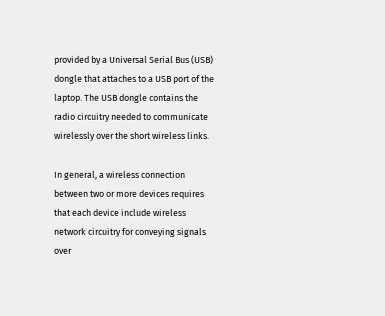provided by a Universal Serial Bus (USB) dongle that attaches to a USB port of the laptop. The USB dongle contains the radio circuitry needed to communicate wirelessly over the short wireless links.

In general, a wireless connection between two or more devices requires that each device include wireless network circuitry for conveying signals over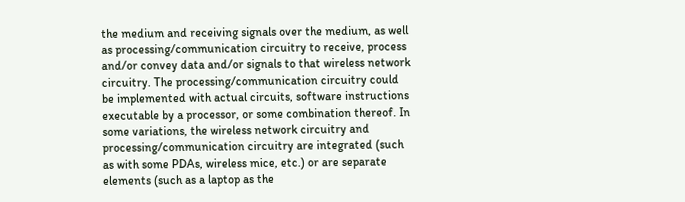the medium and receiving signals over the medium, as well as processing/communication circuitry to receive, process and/or convey data and/or signals to that wireless network circuitry. The processing/communication circuitry could be implemented with actual circuits, software instructions executable by a processor, or some combination thereof. In some variations, the wireless network circuitry and processing/communication circuitry are integrated (such as with some PDAs, wireless mice, etc.) or are separate elements (such as a laptop as the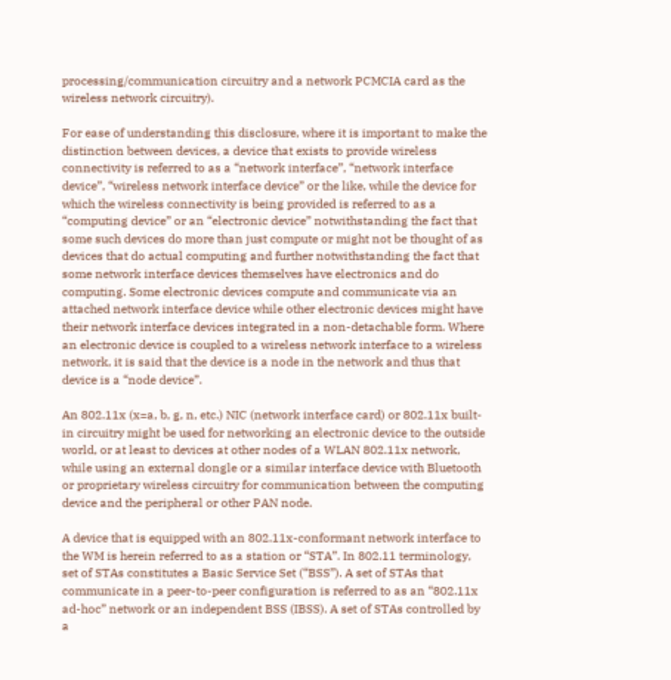processing/communication circuitry and a network PCMCIA card as the wireless network circuitry).

For ease of understanding this disclosure, where it is important to make the distinction between devices, a device that exists to provide wireless connectivity is referred to as a “network interface”, “network interface device”, “wireless network interface device” or the like, while the device for which the wireless connectivity is being provided is referred to as a “computing device” or an “electronic device” notwithstanding the fact that some such devices do more than just compute or might not be thought of as devices that do actual computing and further notwithstanding the fact that some network interface devices themselves have electronics and do computing. Some electronic devices compute and communicate via an attached network interface device while other electronic devices might have their network interface devices integrated in a non-detachable form. Where an electronic device is coupled to a wireless network interface to a wireless network, it is said that the device is a node in the network and thus that device is a “node device”.

An 802.11x (x=a, b, g, n, etc.) NIC (network interface card) or 802.11x built-in circuitry might be used for networking an electronic device to the outside world, or at least to devices at other nodes of a WLAN 802.11x network, while using an external dongle or a similar interface device with Bluetooth or proprietary wireless circuitry for communication between the computing device and the peripheral or other PAN node.

A device that is equipped with an 802.11x-conformant network interface to the WM is herein referred to as a station or “STA”. In 802.11 terminology, set of STAs constitutes a Basic Service Set (“BSS”). A set of STAs that communicate in a peer-to-peer configuration is referred to as an “802.11x ad-hoc” network or an independent BSS (IBSS). A set of STAs controlled by a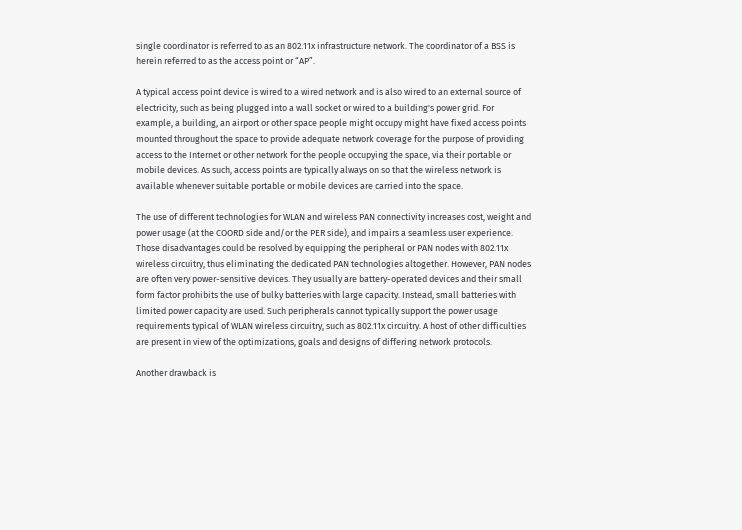single coordinator is referred to as an 802.11x infrastructure network. The coordinator of a BSS is herein referred to as the access point or “AP”.

A typical access point device is wired to a wired network and is also wired to an external source of electricity, such as being plugged into a wall socket or wired to a building's power grid. For example, a building, an airport or other space people might occupy might have fixed access points mounted throughout the space to provide adequate network coverage for the purpose of providing access to the Internet or other network for the people occupying the space, via their portable or mobile devices. As such, access points are typically always on so that the wireless network is available whenever suitable portable or mobile devices are carried into the space.

The use of different technologies for WLAN and wireless PAN connectivity increases cost, weight and power usage (at the COORD side and/or the PER side), and impairs a seamless user experience. Those disadvantages could be resolved by equipping the peripheral or PAN nodes with 802.11x wireless circuitry, thus eliminating the dedicated PAN technologies altogether. However, PAN nodes are often very power-sensitive devices. They usually are battery-operated devices and their small form factor prohibits the use of bulky batteries with large capacity. Instead, small batteries with limited power capacity are used. Such peripherals cannot typically support the power usage requirements typical of WLAN wireless circuitry, such as 802.11x circuitry. A host of other difficulties are present in view of the optimizations, goals and designs of differing network protocols.

Another drawback is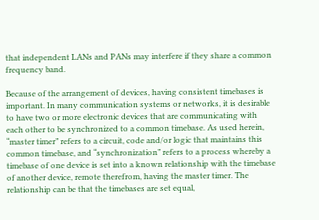that independent LANs and PANs may interfere if they share a common frequency band.

Because of the arrangement of devices, having consistent timebases is important. In many communication systems or networks, it is desirable to have two or more electronic devices that are communicating with each other to be synchronized to a common timebase. As used herein, “master timer” refers to a circuit, code and/or logic that maintains this common timebase, and “synchronization” refers to a process whereby a timebase of one device is set into a known relationship with the timebase of another device, remote therefrom, having the master timer. The relationship can be that the timebases are set equal,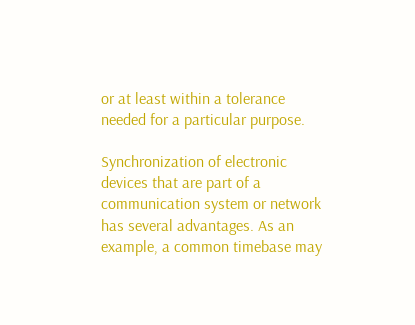or at least within a tolerance needed for a particular purpose.

Synchronization of electronic devices that are part of a communication system or network has several advantages. As an example, a common timebase may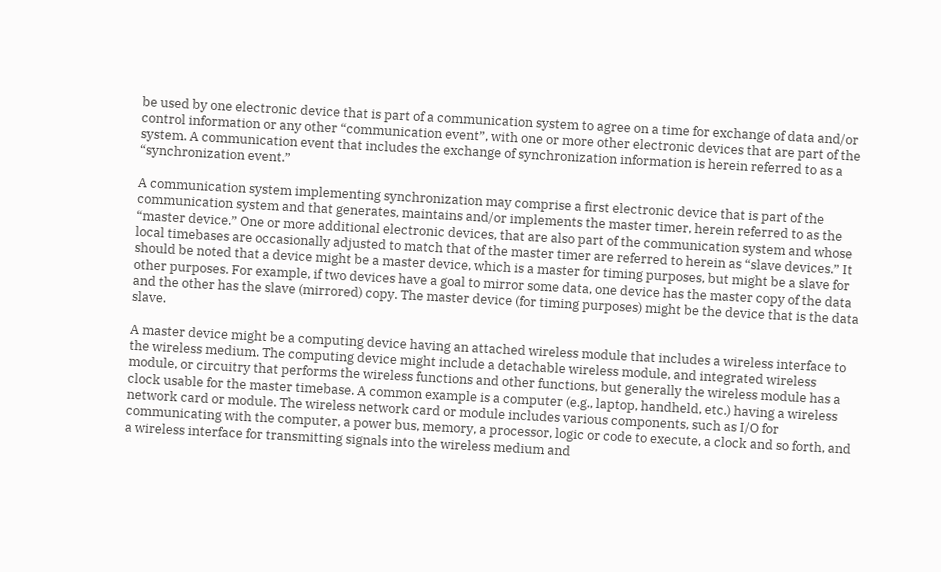be used by one electronic device that is part of a communication system to agree on a time for exchange of data and/or control information or any other “communication event”, with one or more other electronic devices that are part of the system. A communication event that includes the exchange of synchronization information is herein referred to as a “synchronization event.”

A communication system implementing synchronization may comprise a first electronic device that is part of the communication system and that generates, maintains and/or implements the master timer, herein referred to as the “master device.” One or more additional electronic devices, that are also part of the communication system and whose local timebases are occasionally adjusted to match that of the master timer are referred to herein as “slave devices.” It should be noted that a device might be a master device, which is a master for timing purposes, but might be a slave for other purposes. For example, if two devices have a goal to mirror some data, one device has the master copy of the data and the other has the slave (mirrored) copy. The master device (for timing purposes) might be the device that is the data slave.

A master device might be a computing device having an attached wireless module that includes a wireless interface to the wireless medium. The computing device might include a detachable wireless module, and integrated wireless module, or circuitry that performs the wireless functions and other functions, but generally the wireless module has a clock usable for the master timebase. A common example is a computer (e.g., laptop, handheld, etc.) having a wireless network card or module. The wireless network card or module includes various components, such as I/O for communicating with the computer, a power bus, memory, a processor, logic or code to execute, a clock and so forth, and a wireless interface for transmitting signals into the wireless medium and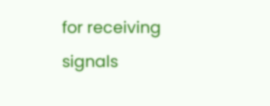for receiving signals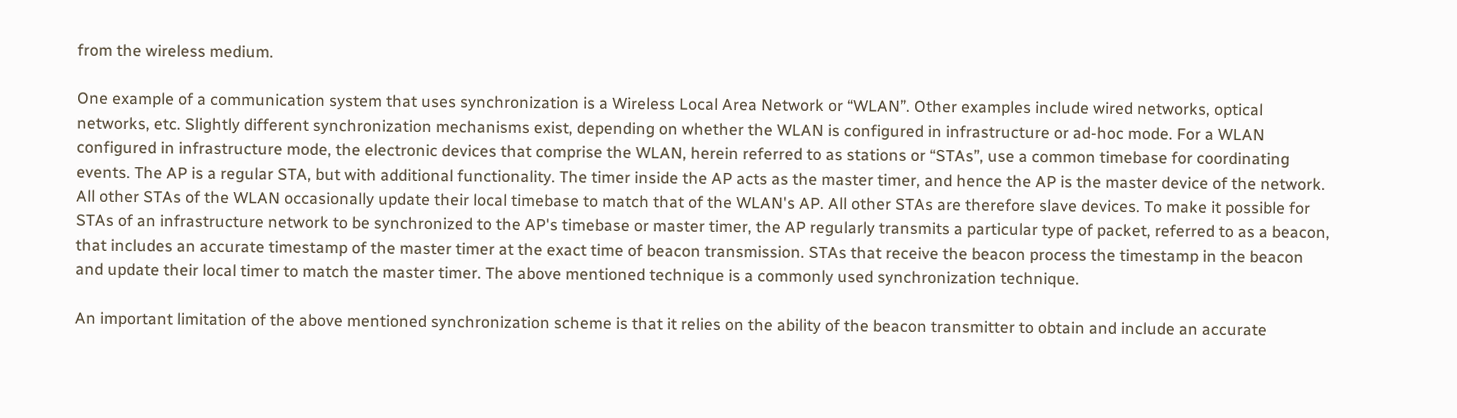from the wireless medium.

One example of a communication system that uses synchronization is a Wireless Local Area Network or “WLAN”. Other examples include wired networks, optical networks, etc. Slightly different synchronization mechanisms exist, depending on whether the WLAN is configured in infrastructure or ad-hoc mode. For a WLAN configured in infrastructure mode, the electronic devices that comprise the WLAN, herein referred to as stations or “STAs”, use a common timebase for coordinating events. The AP is a regular STA, but with additional functionality. The timer inside the AP acts as the master timer, and hence the AP is the master device of the network. All other STAs of the WLAN occasionally update their local timebase to match that of the WLAN's AP. All other STAs are therefore slave devices. To make it possible for STAs of an infrastructure network to be synchronized to the AP's timebase or master timer, the AP regularly transmits a particular type of packet, referred to as a beacon, that includes an accurate timestamp of the master timer at the exact time of beacon transmission. STAs that receive the beacon process the timestamp in the beacon and update their local timer to match the master timer. The above mentioned technique is a commonly used synchronization technique.

An important limitation of the above mentioned synchronization scheme is that it relies on the ability of the beacon transmitter to obtain and include an accurate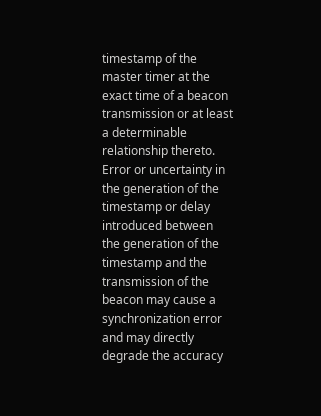timestamp of the master timer at the exact time of a beacon transmission or at least a determinable relationship thereto. Error or uncertainty in the generation of the timestamp or delay introduced between the generation of the timestamp and the transmission of the beacon may cause a synchronization error and may directly degrade the accuracy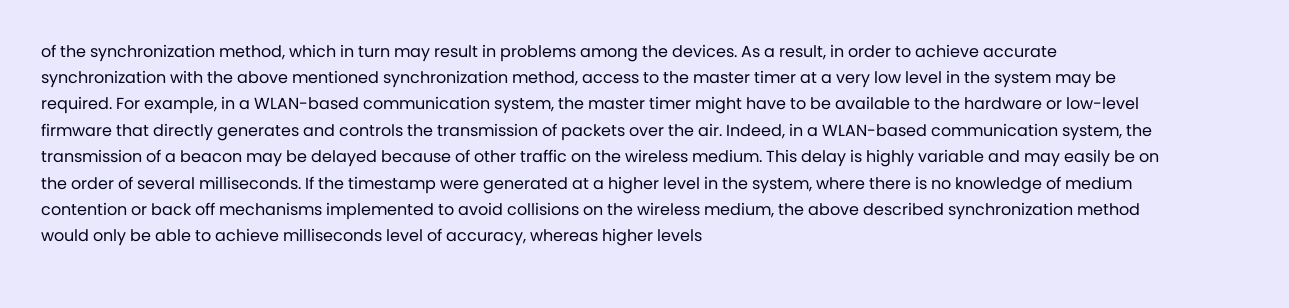of the synchronization method, which in turn may result in problems among the devices. As a result, in order to achieve accurate synchronization with the above mentioned synchronization method, access to the master timer at a very low level in the system may be required. For example, in a WLAN-based communication system, the master timer might have to be available to the hardware or low-level firmware that directly generates and controls the transmission of packets over the air. Indeed, in a WLAN-based communication system, the transmission of a beacon may be delayed because of other traffic on the wireless medium. This delay is highly variable and may easily be on the order of several milliseconds. If the timestamp were generated at a higher level in the system, where there is no knowledge of medium contention or back off mechanisms implemented to avoid collisions on the wireless medium, the above described synchronization method would only be able to achieve milliseconds level of accuracy, whereas higher levels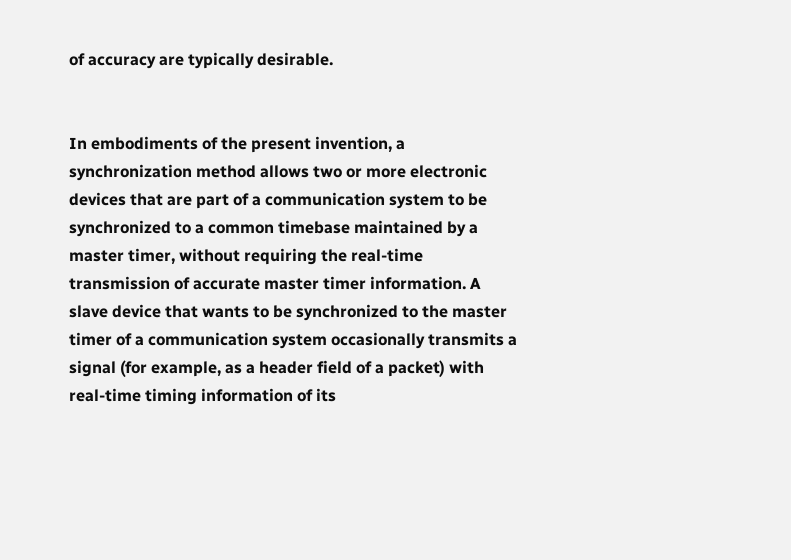of accuracy are typically desirable.


In embodiments of the present invention, a synchronization method allows two or more electronic devices that are part of a communication system to be synchronized to a common timebase maintained by a master timer, without requiring the real-time transmission of accurate master timer information. A slave device that wants to be synchronized to the master timer of a communication system occasionally transmits a signal (for example, as a header field of a packet) with real-time timing information of its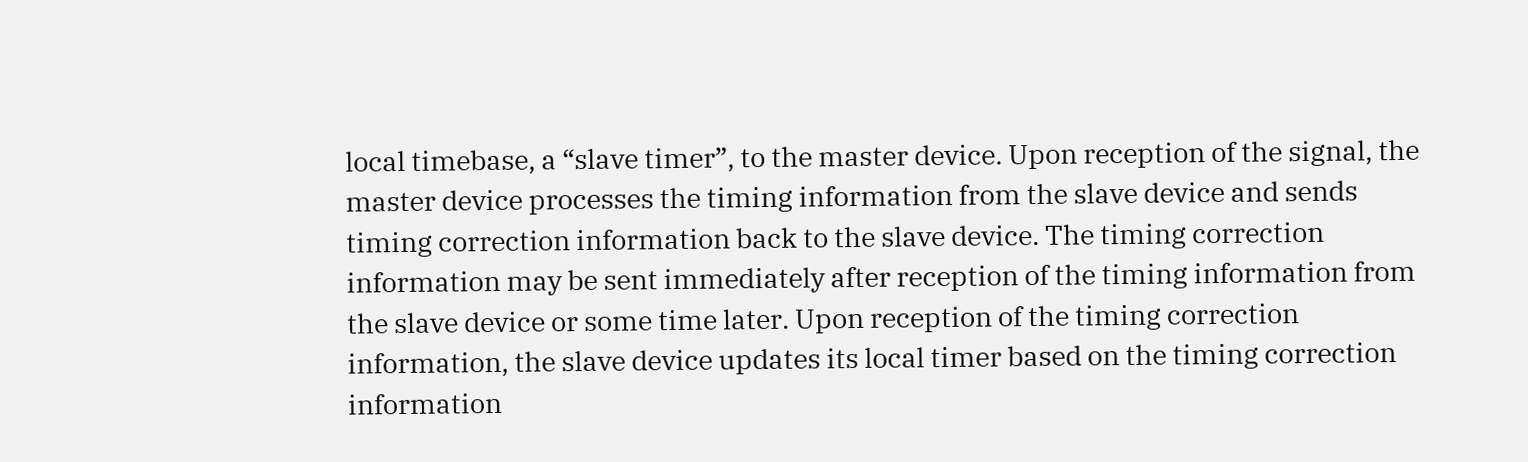local timebase, a “slave timer”, to the master device. Upon reception of the signal, the master device processes the timing information from the slave device and sends timing correction information back to the slave device. The timing correction information may be sent immediately after reception of the timing information from the slave device or some time later. Upon reception of the timing correction information, the slave device updates its local timer based on the timing correction information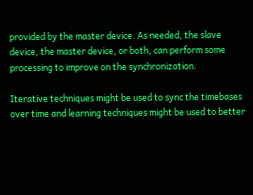provided by the master device. As needed, the slave device, the master device, or both, can perform some processing to improve on the synchronization.

Iterative techniques might be used to sync the timebases over time and learning techniques might be used to better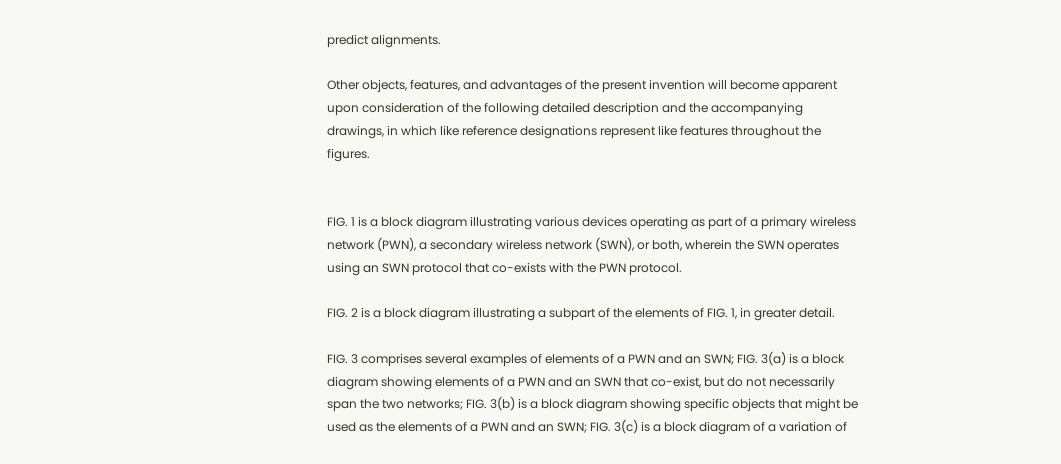predict alignments.

Other objects, features, and advantages of the present invention will become apparent upon consideration of the following detailed description and the accompanying drawings, in which like reference designations represent like features throughout the figures.


FIG. 1 is a block diagram illustrating various devices operating as part of a primary wireless network (PWN), a secondary wireless network (SWN), or both, wherein the SWN operates using an SWN protocol that co-exists with the PWN protocol.

FIG. 2 is a block diagram illustrating a subpart of the elements of FIG. 1, in greater detail.

FIG. 3 comprises several examples of elements of a PWN and an SWN; FIG. 3(a) is a block diagram showing elements of a PWN and an SWN that co-exist, but do not necessarily span the two networks; FIG. 3(b) is a block diagram showing specific objects that might be used as the elements of a PWN and an SWN; FIG. 3(c) is a block diagram of a variation of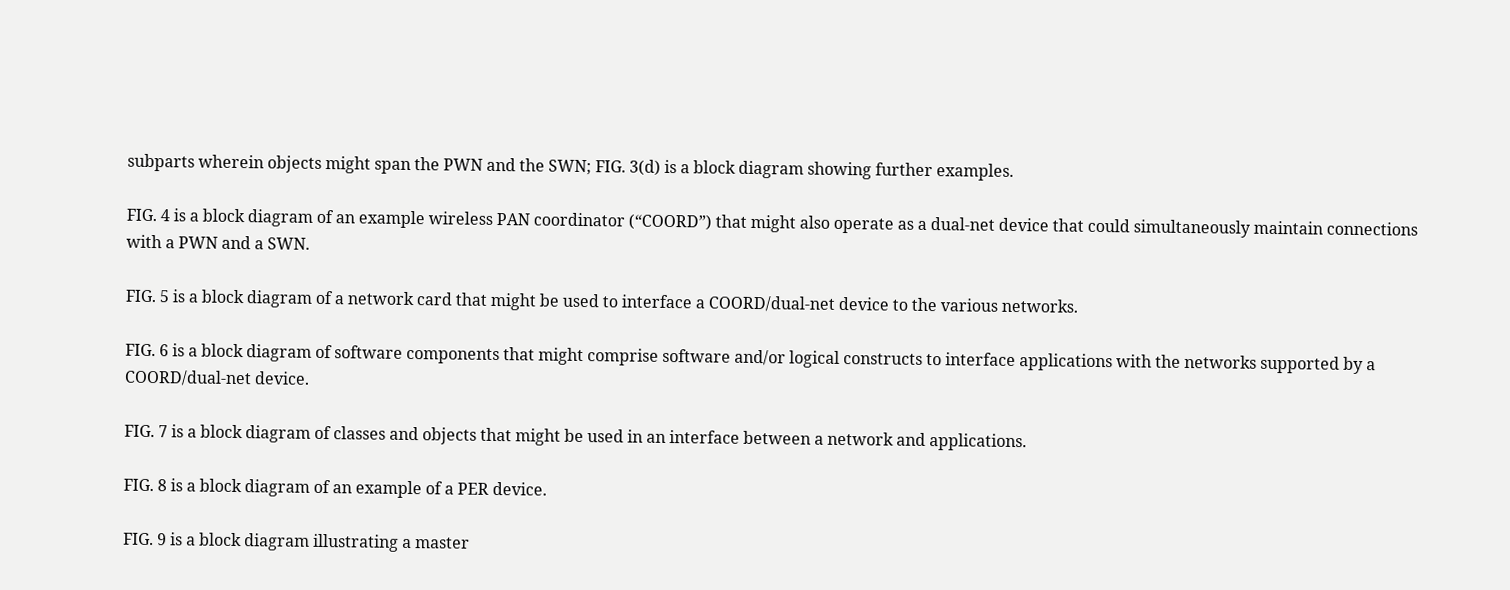subparts wherein objects might span the PWN and the SWN; FIG. 3(d) is a block diagram showing further examples.

FIG. 4 is a block diagram of an example wireless PAN coordinator (“COORD”) that might also operate as a dual-net device that could simultaneously maintain connections with a PWN and a SWN.

FIG. 5 is a block diagram of a network card that might be used to interface a COORD/dual-net device to the various networks.

FIG. 6 is a block diagram of software components that might comprise software and/or logical constructs to interface applications with the networks supported by a COORD/dual-net device.

FIG. 7 is a block diagram of classes and objects that might be used in an interface between a network and applications.

FIG. 8 is a block diagram of an example of a PER device.

FIG. 9 is a block diagram illustrating a master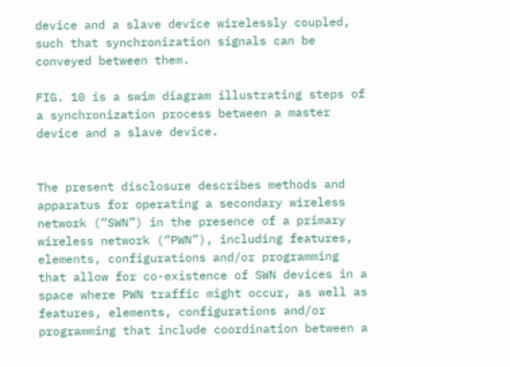device and a slave device wirelessly coupled, such that synchronization signals can be conveyed between them.

FIG. 10 is a swim diagram illustrating steps of a synchronization process between a master device and a slave device.


The present disclosure describes methods and apparatus for operating a secondary wireless network (“SWN”) in the presence of a primary wireless network (“PWN”), including features, elements, configurations and/or programming that allow for co-existence of SWN devices in a space where PWN traffic might occur, as well as features, elements, configurations and/or programming that include coordination between a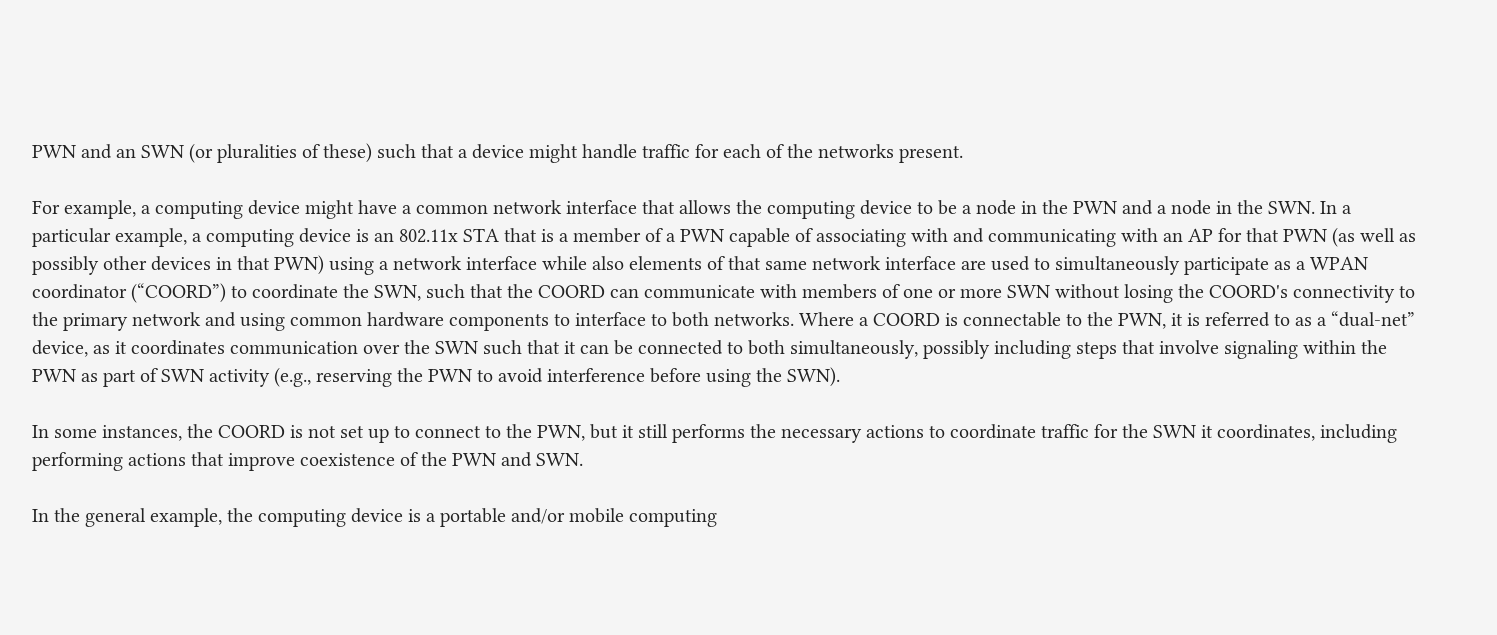PWN and an SWN (or pluralities of these) such that a device might handle traffic for each of the networks present.

For example, a computing device might have a common network interface that allows the computing device to be a node in the PWN and a node in the SWN. In a particular example, a computing device is an 802.11x STA that is a member of a PWN capable of associating with and communicating with an AP for that PWN (as well as possibly other devices in that PWN) using a network interface while also elements of that same network interface are used to simultaneously participate as a WPAN coordinator (“COORD”) to coordinate the SWN, such that the COORD can communicate with members of one or more SWN without losing the COORD's connectivity to the primary network and using common hardware components to interface to both networks. Where a COORD is connectable to the PWN, it is referred to as a “dual-net” device, as it coordinates communication over the SWN such that it can be connected to both simultaneously, possibly including steps that involve signaling within the PWN as part of SWN activity (e.g., reserving the PWN to avoid interference before using the SWN).

In some instances, the COORD is not set up to connect to the PWN, but it still performs the necessary actions to coordinate traffic for the SWN it coordinates, including performing actions that improve coexistence of the PWN and SWN.

In the general example, the computing device is a portable and/or mobile computing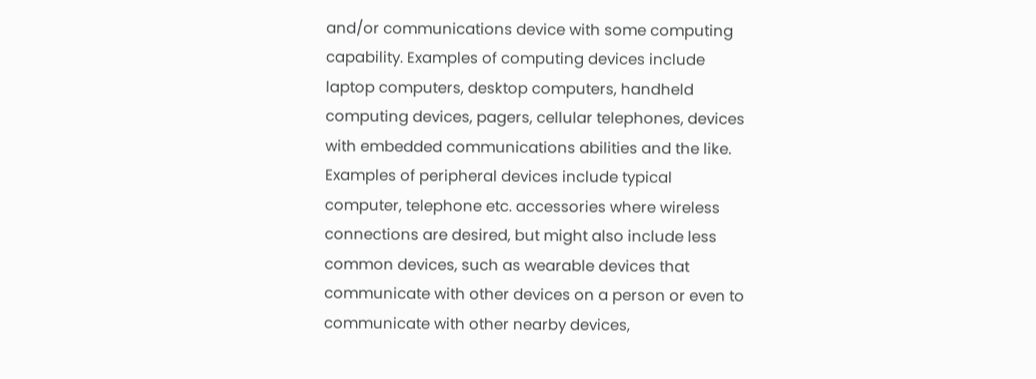and/or communications device with some computing capability. Examples of computing devices include laptop computers, desktop computers, handheld computing devices, pagers, cellular telephones, devices with embedded communications abilities and the like. Examples of peripheral devices include typical computer, telephone etc. accessories where wireless connections are desired, but might also include less common devices, such as wearable devices that communicate with other devices on a person or even to communicate with other nearby devices,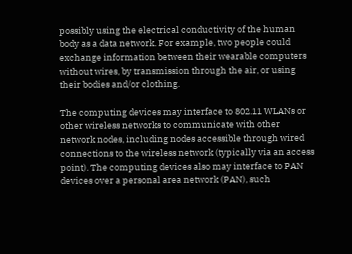possibly using the electrical conductivity of the human body as a data network. For example, two people could exchange information between their wearable computers without wires, by transmission through the air, or using their bodies and/or clothing.

The computing devices may interface to 802.11 WLANs or other wireless networks to communicate with other network nodes, including nodes accessible through wired connections to the wireless network (typically via an access point). The computing devices also may interface to PAN devices over a personal area network (PAN), such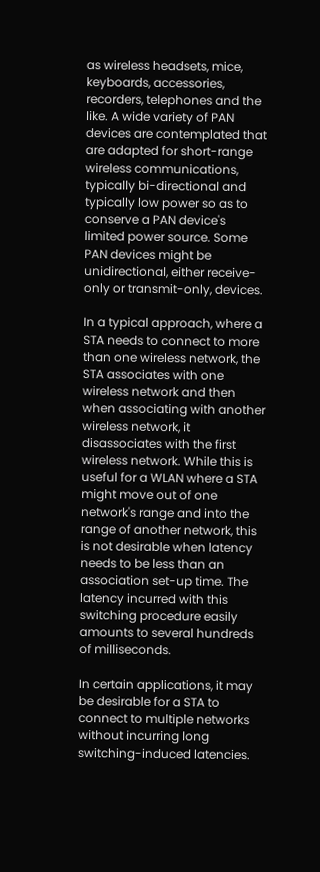as wireless headsets, mice, keyboards, accessories, recorders, telephones and the like. A wide variety of PAN devices are contemplated that are adapted for short-range wireless communications, typically bi-directional and typically low power so as to conserve a PAN device's limited power source. Some PAN devices might be unidirectional, either receive-only or transmit-only, devices.

In a typical approach, where a STA needs to connect to more than one wireless network, the STA associates with one wireless network and then when associating with another wireless network, it disassociates with the first wireless network. While this is useful for a WLAN where a STA might move out of one network's range and into the range of another network, this is not desirable when latency needs to be less than an association set-up time. The latency incurred with this switching procedure easily amounts to several hundreds of milliseconds.

In certain applications, it may be desirable for a STA to connect to multiple networks without incurring long switching-induced latencies.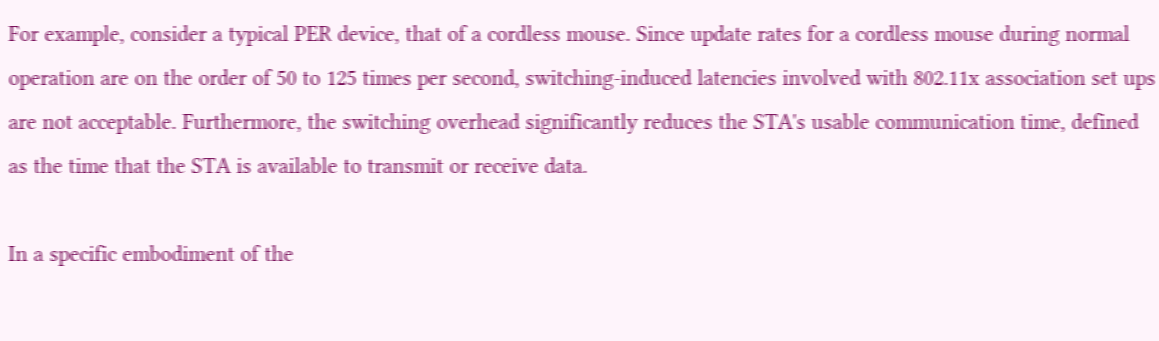For example, consider a typical PER device, that of a cordless mouse. Since update rates for a cordless mouse during normal operation are on the order of 50 to 125 times per second, switching-induced latencies involved with 802.11x association set ups are not acceptable. Furthermore, the switching overhead significantly reduces the STA's usable communication time, defined as the time that the STA is available to transmit or receive data.

In a specific embodiment of the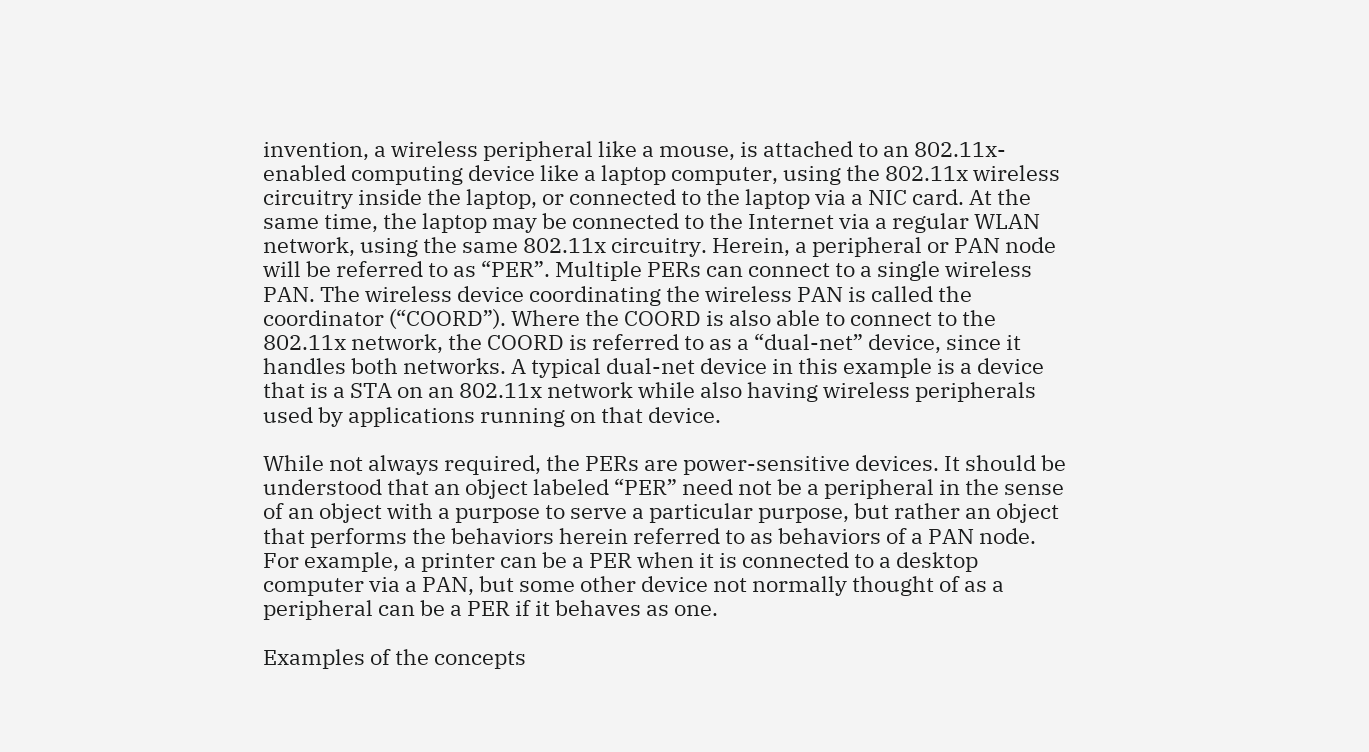invention, a wireless peripheral like a mouse, is attached to an 802.11x-enabled computing device like a laptop computer, using the 802.11x wireless circuitry inside the laptop, or connected to the laptop via a NIC card. At the same time, the laptop may be connected to the Internet via a regular WLAN network, using the same 802.11x circuitry. Herein, a peripheral or PAN node will be referred to as “PER”. Multiple PERs can connect to a single wireless PAN. The wireless device coordinating the wireless PAN is called the coordinator (“COORD”). Where the COORD is also able to connect to the 802.11x network, the COORD is referred to as a “dual-net” device, since it handles both networks. A typical dual-net device in this example is a device that is a STA on an 802.11x network while also having wireless peripherals used by applications running on that device.

While not always required, the PERs are power-sensitive devices. It should be understood that an object labeled “PER” need not be a peripheral in the sense of an object with a purpose to serve a particular purpose, but rather an object that performs the behaviors herein referred to as behaviors of a PAN node. For example, a printer can be a PER when it is connected to a desktop computer via a PAN, but some other device not normally thought of as a peripheral can be a PER if it behaves as one.

Examples of the concepts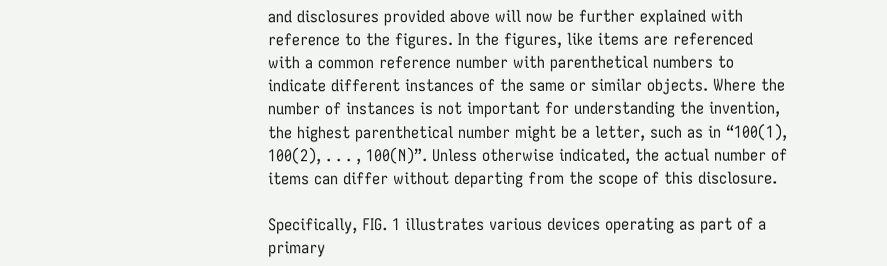and disclosures provided above will now be further explained with reference to the figures. In the figures, like items are referenced with a common reference number with parenthetical numbers to indicate different instances of the same or similar objects. Where the number of instances is not important for understanding the invention, the highest parenthetical number might be a letter, such as in “100(1), 100(2), . . . , 100(N)”. Unless otherwise indicated, the actual number of items can differ without departing from the scope of this disclosure.

Specifically, FIG. 1 illustrates various devices operating as part of a primary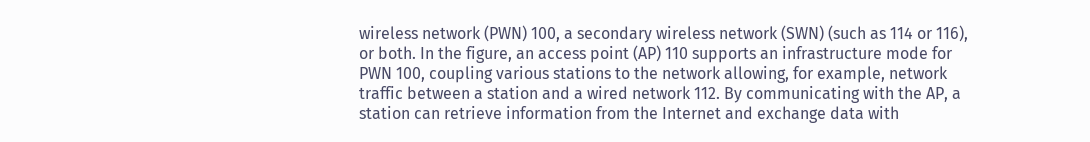wireless network (PWN) 100, a secondary wireless network (SWN) (such as 114 or 116), or both. In the figure, an access point (AP) 110 supports an infrastructure mode for PWN 100, coupling various stations to the network allowing, for example, network traffic between a station and a wired network 112. By communicating with the AP, a station can retrieve information from the Internet and exchange data with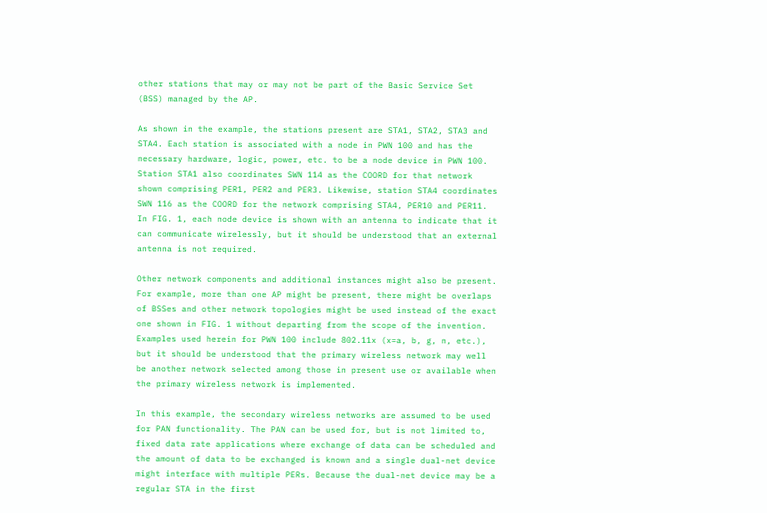other stations that may or may not be part of the Basic Service Set (BSS) managed by the AP.

As shown in the example, the stations present are STA1, STA2, STA3 and STA4. Each station is associated with a node in PWN 100 and has the necessary hardware, logic, power, etc. to be a node device in PWN 100. Station STA1 also coordinates SWN 114 as the COORD for that network shown comprising PER1, PER2 and PER3. Likewise, station STA4 coordinates SWN 116 as the COORD for the network comprising STA4, PER10 and PER11. In FIG. 1, each node device is shown with an antenna to indicate that it can communicate wirelessly, but it should be understood that an external antenna is not required.

Other network components and additional instances might also be present. For example, more than one AP might be present, there might be overlaps of BSSes and other network topologies might be used instead of the exact one shown in FIG. 1 without departing from the scope of the invention. Examples used herein for PWN 100 include 802.11x (x=a, b, g, n, etc.), but it should be understood that the primary wireless network may well be another network selected among those in present use or available when the primary wireless network is implemented.

In this example, the secondary wireless networks are assumed to be used for PAN functionality. The PAN can be used for, but is not limited to, fixed data rate applications where exchange of data can be scheduled and the amount of data to be exchanged is known and a single dual-net device might interface with multiple PERs. Because the dual-net device may be a regular STA in the first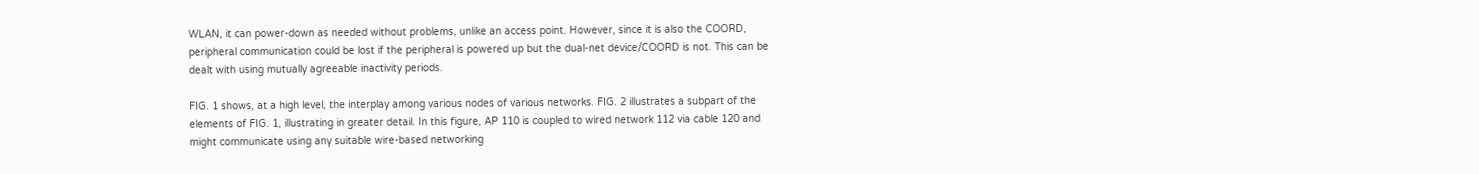WLAN, it can power-down as needed without problems, unlike an access point. However, since it is also the COORD, peripheral communication could be lost if the peripheral is powered up but the dual-net device/COORD is not. This can be dealt with using mutually agreeable inactivity periods.

FIG. 1 shows, at a high level, the interplay among various nodes of various networks. FIG. 2 illustrates a subpart of the elements of FIG. 1, illustrating in greater detail. In this figure, AP 110 is coupled to wired network 112 via cable 120 and might communicate using any suitable wire-based networking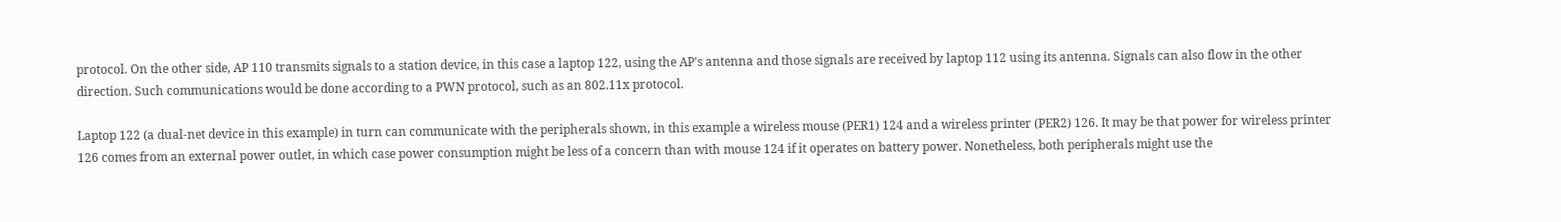protocol. On the other side, AP 110 transmits signals to a station device, in this case a laptop 122, using the AP's antenna and those signals are received by laptop 112 using its antenna. Signals can also flow in the other direction. Such communications would be done according to a PWN protocol, such as an 802.11x protocol.

Laptop 122 (a dual-net device in this example) in turn can communicate with the peripherals shown, in this example a wireless mouse (PER1) 124 and a wireless printer (PER2) 126. It may be that power for wireless printer 126 comes from an external power outlet, in which case power consumption might be less of a concern than with mouse 124 if it operates on battery power. Nonetheless, both peripherals might use the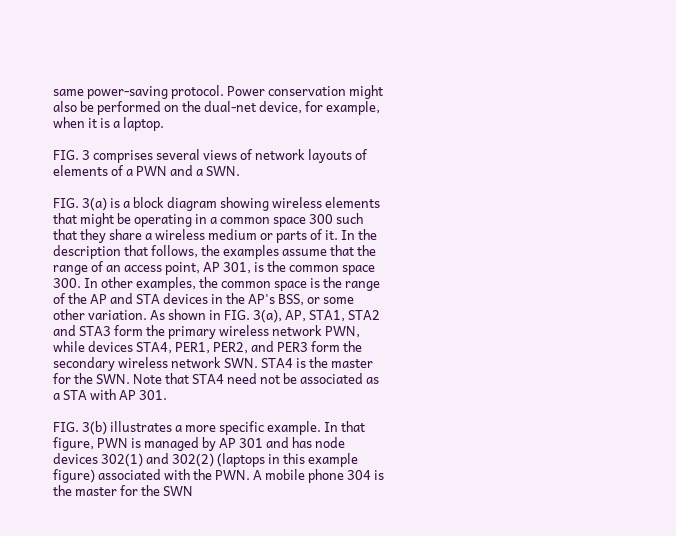same power-saving protocol. Power conservation might also be performed on the dual-net device, for example, when it is a laptop.

FIG. 3 comprises several views of network layouts of elements of a PWN and a SWN.

FIG. 3(a) is a block diagram showing wireless elements that might be operating in a common space 300 such that they share a wireless medium or parts of it. In the description that follows, the examples assume that the range of an access point, AP 301, is the common space 300. In other examples, the common space is the range of the AP and STA devices in the AP's BSS, or some other variation. As shown in FIG. 3(a), AP, STA1, STA2 and STA3 form the primary wireless network PWN, while devices STA4, PER1, PER2, and PER3 form the secondary wireless network SWN. STA4 is the master for the SWN. Note that STA4 need not be associated as a STA with AP 301.

FIG. 3(b) illustrates a more specific example. In that figure, PWN is managed by AP 301 and has node devices 302(1) and 302(2) (laptops in this example figure) associated with the PWN. A mobile phone 304 is the master for the SWN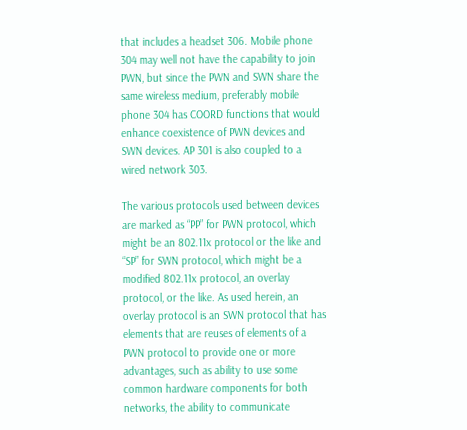that includes a headset 306. Mobile phone 304 may well not have the capability to join PWN, but since the PWN and SWN share the same wireless medium, preferably mobile phone 304 has COORD functions that would enhance coexistence of PWN devices and SWN devices. AP 301 is also coupled to a wired network 303.

The various protocols used between devices are marked as “PP” for PWN protocol, which might be an 802.11x protocol or the like and “SP” for SWN protocol, which might be a modified 802.11x protocol, an overlay protocol, or the like. As used herein, an overlay protocol is an SWN protocol that has elements that are reuses of elements of a PWN protocol to provide one or more advantages, such as ability to use some common hardware components for both networks, the ability to communicate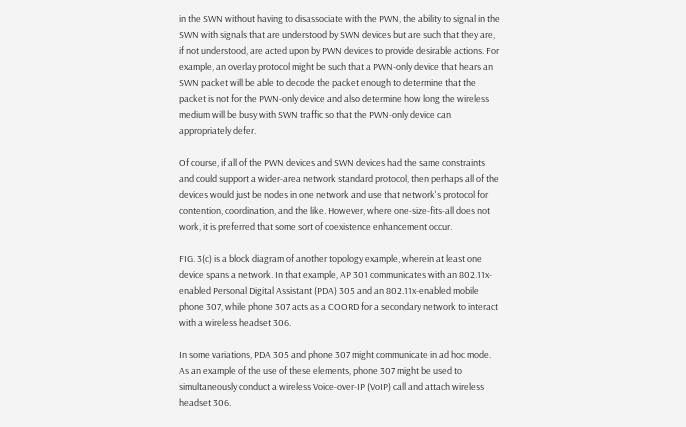in the SWN without having to disassociate with the PWN, the ability to signal in the SWN with signals that are understood by SWN devices but are such that they are, if not understood, are acted upon by PWN devices to provide desirable actions. For example, an overlay protocol might be such that a PWN-only device that hears an SWN packet will be able to decode the packet enough to determine that the packet is not for the PWN-only device and also determine how long the wireless medium will be busy with SWN traffic so that the PWN-only device can appropriately defer.

Of course, if all of the PWN devices and SWN devices had the same constraints and could support a wider-area network standard protocol, then perhaps all of the devices would just be nodes in one network and use that network's protocol for contention, coordination, and the like. However, where one-size-fits-all does not work, it is preferred that some sort of coexistence enhancement occur.

FIG. 3(c) is a block diagram of another topology example, wherein at least one device spans a network. In that example, AP 301 communicates with an 802.11x-enabled Personal Digital Assistant (PDA) 305 and an 802.11x-enabled mobile phone 307, while phone 307 acts as a COORD for a secondary network to interact with a wireless headset 306.

In some variations, PDA 305 and phone 307 might communicate in ad hoc mode. As an example of the use of these elements, phone 307 might be used to simultaneously conduct a wireless Voice-over-IP (VoIP) call and attach wireless headset 306.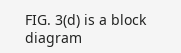FIG. 3(d) is a block diagram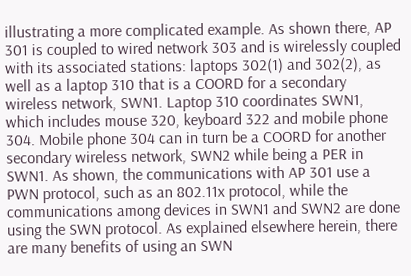illustrating a more complicated example. As shown there, AP 301 is coupled to wired network 303 and is wirelessly coupled with its associated stations: laptops 302(1) and 302(2), as well as a laptop 310 that is a COORD for a secondary wireless network, SWN1. Laptop 310 coordinates SWN1, which includes mouse 320, keyboard 322 and mobile phone 304. Mobile phone 304 can in turn be a COORD for another secondary wireless network, SWN2 while being a PER in SWN1. As shown, the communications with AP 301 use a PWN protocol, such as an 802.11x protocol, while the communications among devices in SWN1 and SWN2 are done using the SWN protocol. As explained elsewhere herein, there are many benefits of using an SWN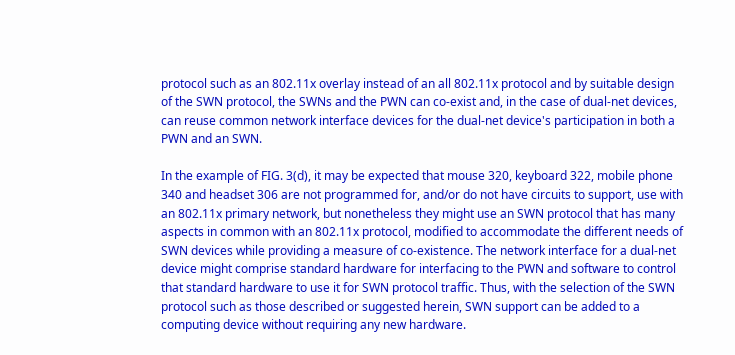protocol such as an 802.11x overlay instead of an all 802.11x protocol and by suitable design of the SWN protocol, the SWNs and the PWN can co-exist and, in the case of dual-net devices, can reuse common network interface devices for the dual-net device's participation in both a PWN and an SWN.

In the example of FIG. 3(d), it may be expected that mouse 320, keyboard 322, mobile phone 340 and headset 306 are not programmed for, and/or do not have circuits to support, use with an 802.11x primary network, but nonetheless they might use an SWN protocol that has many aspects in common with an 802.11x protocol, modified to accommodate the different needs of SWN devices while providing a measure of co-existence. The network interface for a dual-net device might comprise standard hardware for interfacing to the PWN and software to control that standard hardware to use it for SWN protocol traffic. Thus, with the selection of the SWN protocol such as those described or suggested herein, SWN support can be added to a computing device without requiring any new hardware.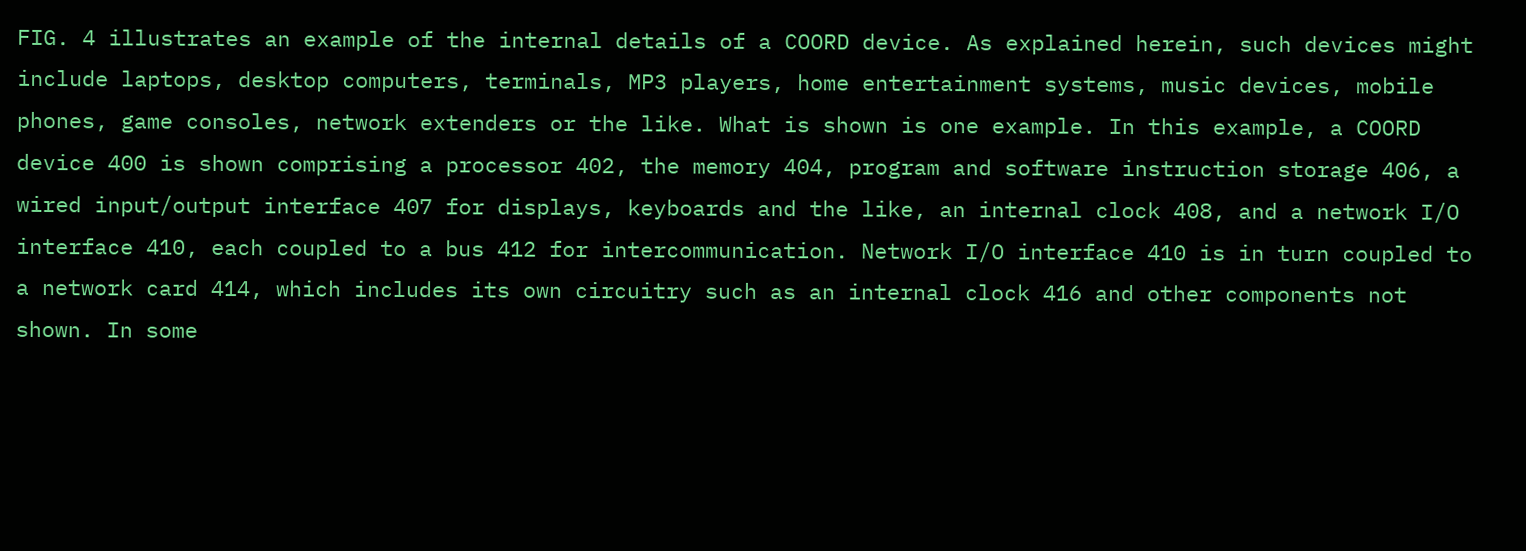FIG. 4 illustrates an example of the internal details of a COORD device. As explained herein, such devices might include laptops, desktop computers, terminals, MP3 players, home entertainment systems, music devices, mobile phones, game consoles, network extenders or the like. What is shown is one example. In this example, a COORD device 400 is shown comprising a processor 402, the memory 404, program and software instruction storage 406, a wired input/output interface 407 for displays, keyboards and the like, an internal clock 408, and a network I/O interface 410, each coupled to a bus 412 for intercommunication. Network I/O interface 410 is in turn coupled to a network card 414, which includes its own circuitry such as an internal clock 416 and other components not shown. In some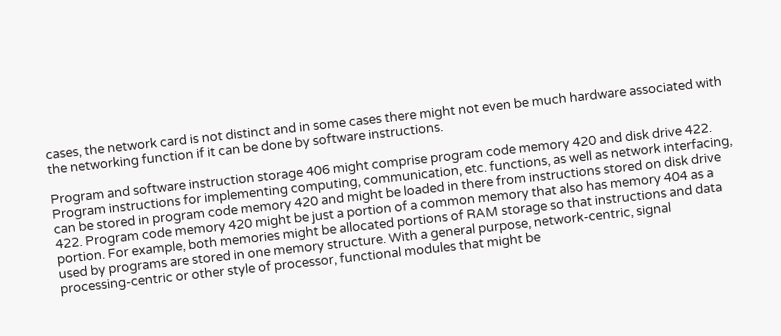cases, the network card is not distinct and in some cases there might not even be much hardware associated with the networking function if it can be done by software instructions.

Program and software instruction storage 406 might comprise program code memory 420 and disk drive 422. Program instructions for implementing computing, communication, etc. functions, as well as network interfacing, can be stored in program code memory 420 and might be loaded in there from instructions stored on disk drive 422. Program code memory 420 might be just a portion of a common memory that also has memory 404 as a portion. For example, both memories might be allocated portions of RAM storage so that instructions and data used by programs are stored in one memory structure. With a general purpose, network-centric, signal processing-centric or other style of processor, functional modules that might be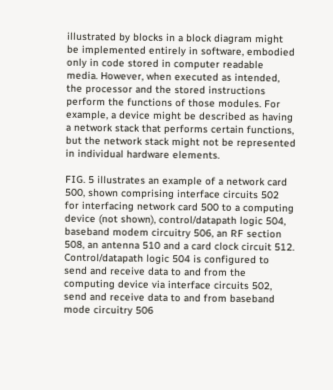illustrated by blocks in a block diagram might be implemented entirely in software, embodied only in code stored in computer readable media. However, when executed as intended, the processor and the stored instructions perform the functions of those modules. For example, a device might be described as having a network stack that performs certain functions, but the network stack might not be represented in individual hardware elements.

FIG. 5 illustrates an example of a network card 500, shown comprising interface circuits 502 for interfacing network card 500 to a computing device (not shown), control/datapath logic 504, baseband modem circuitry 506, an RF section 508, an antenna 510 and a card clock circuit 512. Control/datapath logic 504 is configured to send and receive data to and from the computing device via interface circuits 502, send and receive data to and from baseband mode circuitry 506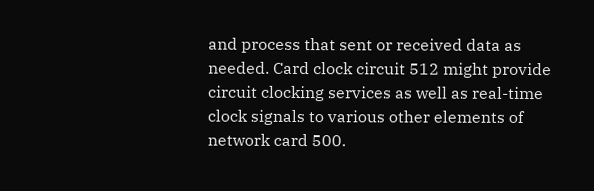and process that sent or received data as needed. Card clock circuit 512 might provide circuit clocking services as well as real-time clock signals to various other elements of network card 500.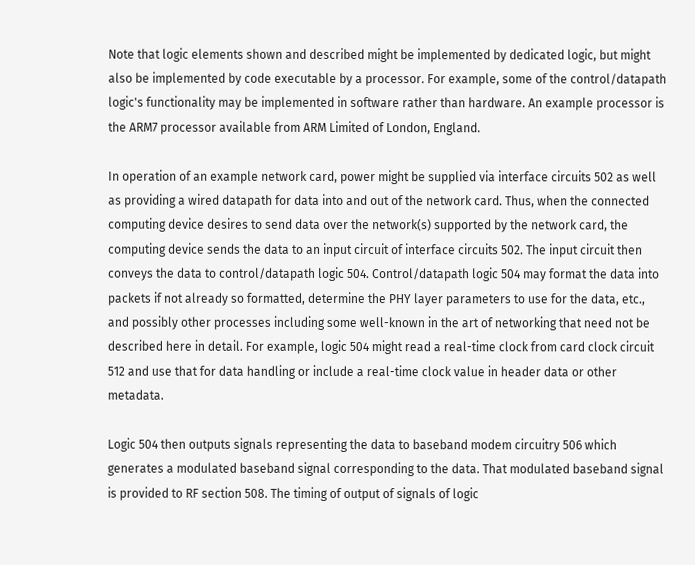Note that logic elements shown and described might be implemented by dedicated logic, but might also be implemented by code executable by a processor. For example, some of the control/datapath logic's functionality may be implemented in software rather than hardware. An example processor is the ARM7 processor available from ARM Limited of London, England.

In operation of an example network card, power might be supplied via interface circuits 502 as well as providing a wired datapath for data into and out of the network card. Thus, when the connected computing device desires to send data over the network(s) supported by the network card, the computing device sends the data to an input circuit of interface circuits 502. The input circuit then conveys the data to control/datapath logic 504. Control/datapath logic 504 may format the data into packets if not already so formatted, determine the PHY layer parameters to use for the data, etc., and possibly other processes including some well-known in the art of networking that need not be described here in detail. For example, logic 504 might read a real-time clock from card clock circuit 512 and use that for data handling or include a real-time clock value in header data or other metadata.

Logic 504 then outputs signals representing the data to baseband modem circuitry 506 which generates a modulated baseband signal corresponding to the data. That modulated baseband signal is provided to RF section 508. The timing of output of signals of logic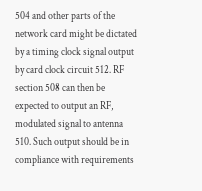504 and other parts of the network card might be dictated by a timing clock signal output by card clock circuit 512. RF section 508 can then be expected to output an RF, modulated signal to antenna 510. Such output should be in compliance with requirements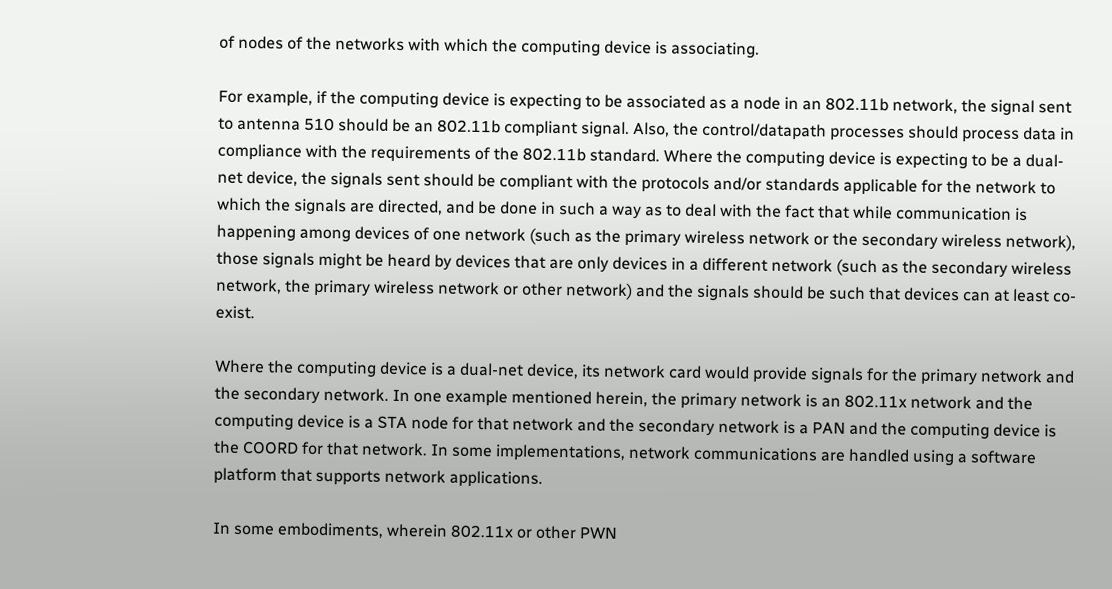of nodes of the networks with which the computing device is associating.

For example, if the computing device is expecting to be associated as a node in an 802.11b network, the signal sent to antenna 510 should be an 802.11b compliant signal. Also, the control/datapath processes should process data in compliance with the requirements of the 802.11b standard. Where the computing device is expecting to be a dual-net device, the signals sent should be compliant with the protocols and/or standards applicable for the network to which the signals are directed, and be done in such a way as to deal with the fact that while communication is happening among devices of one network (such as the primary wireless network or the secondary wireless network), those signals might be heard by devices that are only devices in a different network (such as the secondary wireless network, the primary wireless network or other network) and the signals should be such that devices can at least co-exist.

Where the computing device is a dual-net device, its network card would provide signals for the primary network and the secondary network. In one example mentioned herein, the primary network is an 802.11x network and the computing device is a STA node for that network and the secondary network is a PAN and the computing device is the COORD for that network. In some implementations, network communications are handled using a software platform that supports network applications.

In some embodiments, wherein 802.11x or other PWN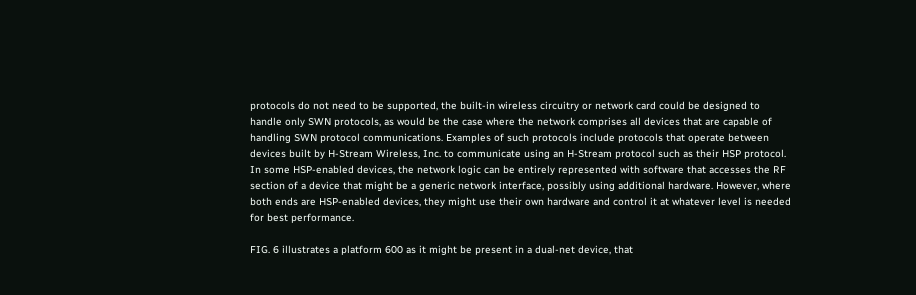protocols do not need to be supported, the built-in wireless circuitry or network card could be designed to handle only SWN protocols, as would be the case where the network comprises all devices that are capable of handling SWN protocol communications. Examples of such protocols include protocols that operate between devices built by H-Stream Wireless, Inc. to communicate using an H-Stream protocol such as their HSP protocol. In some HSP-enabled devices, the network logic can be entirely represented with software that accesses the RF section of a device that might be a generic network interface, possibly using additional hardware. However, where both ends are HSP-enabled devices, they might use their own hardware and control it at whatever level is needed for best performance.

FIG. 6 illustrates a platform 600 as it might be present in a dual-net device, that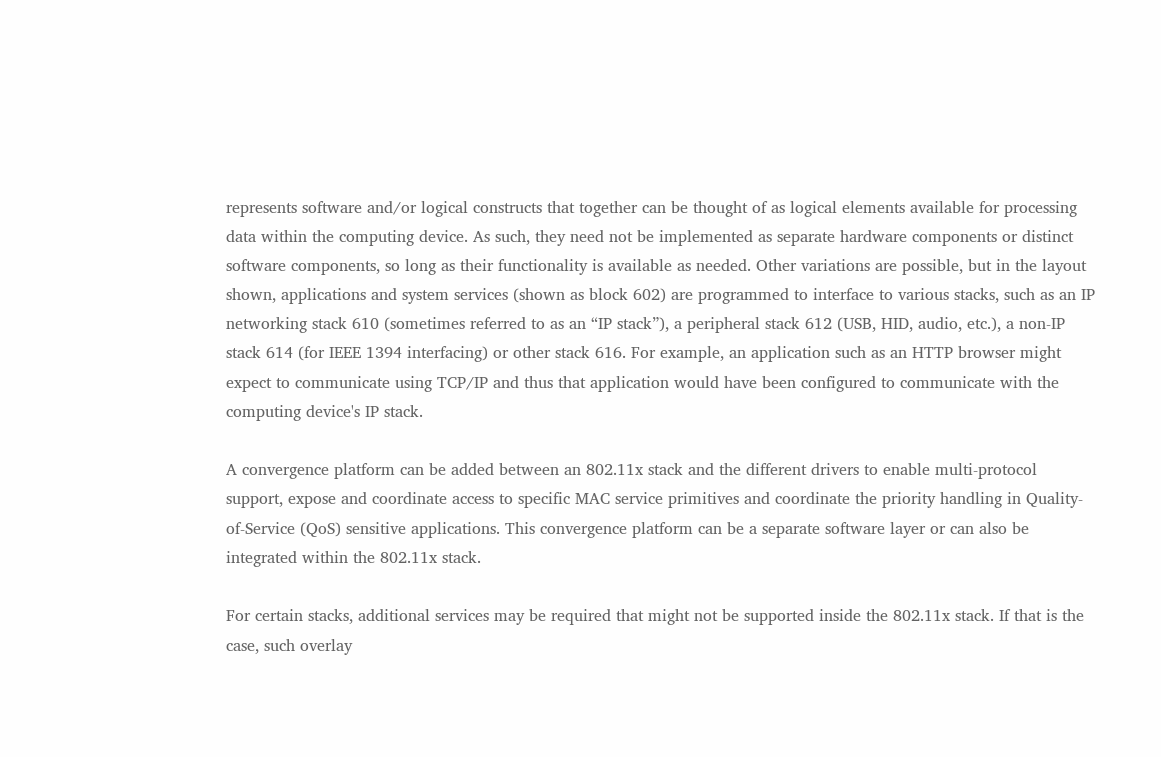represents software and/or logical constructs that together can be thought of as logical elements available for processing data within the computing device. As such, they need not be implemented as separate hardware components or distinct software components, so long as their functionality is available as needed. Other variations are possible, but in the layout shown, applications and system services (shown as block 602) are programmed to interface to various stacks, such as an IP networking stack 610 (sometimes referred to as an “IP stack”), a peripheral stack 612 (USB, HID, audio, etc.), a non-IP stack 614 (for IEEE 1394 interfacing) or other stack 616. For example, an application such as an HTTP browser might expect to communicate using TCP/IP and thus that application would have been configured to communicate with the computing device's IP stack.

A convergence platform can be added between an 802.11x stack and the different drivers to enable multi-protocol support, expose and coordinate access to specific MAC service primitives and coordinate the priority handling in Quality-of-Service (QoS) sensitive applications. This convergence platform can be a separate software layer or can also be integrated within the 802.11x stack.

For certain stacks, additional services may be required that might not be supported inside the 802.11x stack. If that is the case, such overlay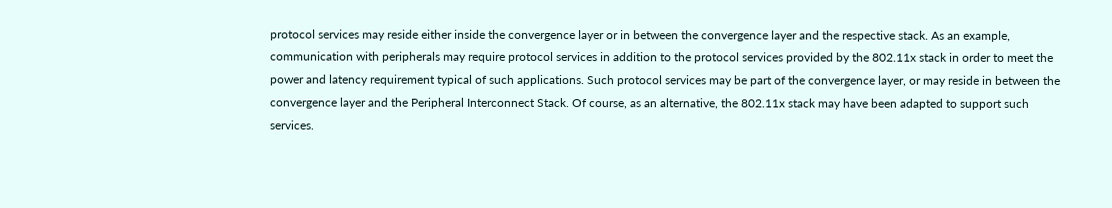protocol services may reside either inside the convergence layer or in between the convergence layer and the respective stack. As an example, communication with peripherals may require protocol services in addition to the protocol services provided by the 802.11x stack in order to meet the power and latency requirement typical of such applications. Such protocol services may be part of the convergence layer, or may reside in between the convergence layer and the Peripheral Interconnect Stack. Of course, as an alternative, the 802.11x stack may have been adapted to support such services.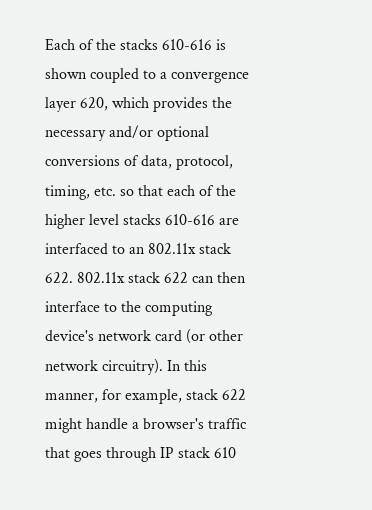Each of the stacks 610-616 is shown coupled to a convergence layer 620, which provides the necessary and/or optional conversions of data, protocol, timing, etc. so that each of the higher level stacks 610-616 are interfaced to an 802.11x stack 622. 802.11x stack 622 can then interface to the computing device's network card (or other network circuitry). In this manner, for example, stack 622 might handle a browser's traffic that goes through IP stack 610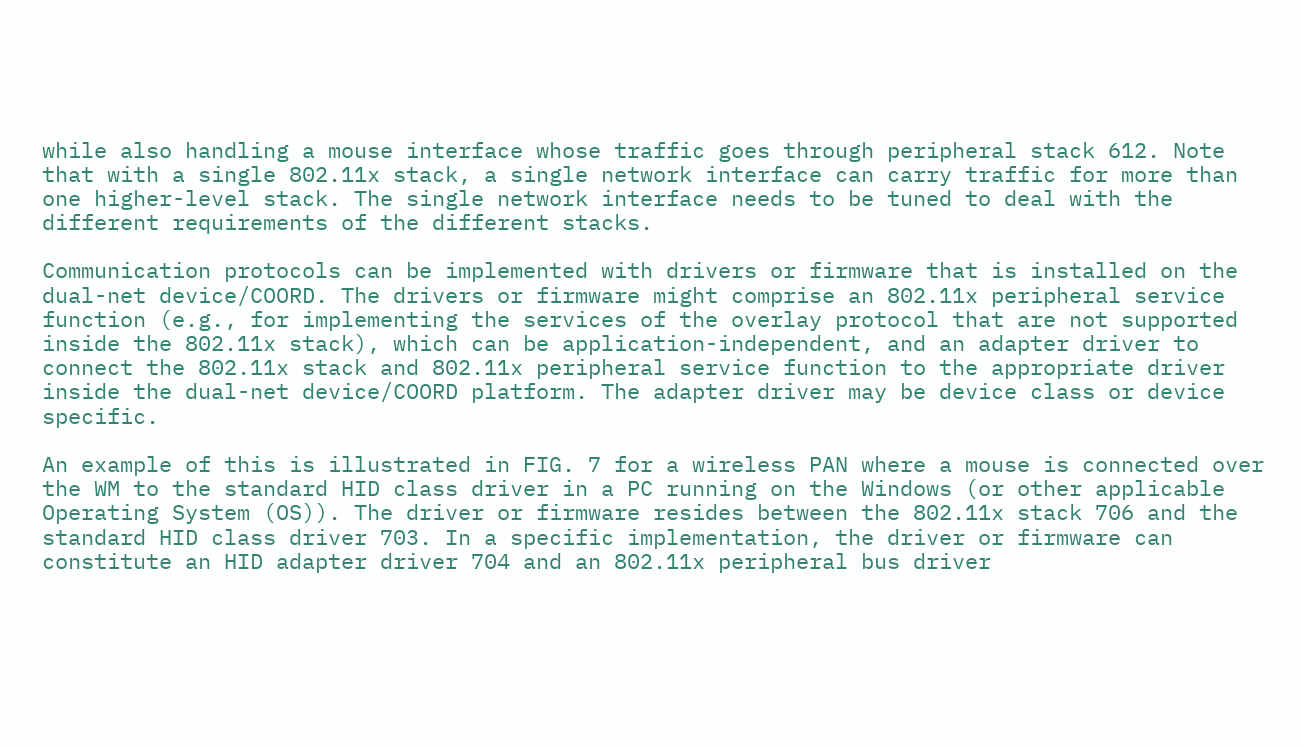while also handling a mouse interface whose traffic goes through peripheral stack 612. Note that with a single 802.11x stack, a single network interface can carry traffic for more than one higher-level stack. The single network interface needs to be tuned to deal with the different requirements of the different stacks.

Communication protocols can be implemented with drivers or firmware that is installed on the dual-net device/COORD. The drivers or firmware might comprise an 802.11x peripheral service function (e.g., for implementing the services of the overlay protocol that are not supported inside the 802.11x stack), which can be application-independent, and an adapter driver to connect the 802.11x stack and 802.11x peripheral service function to the appropriate driver inside the dual-net device/COORD platform. The adapter driver may be device class or device specific.

An example of this is illustrated in FIG. 7 for a wireless PAN where a mouse is connected over the WM to the standard HID class driver in a PC running on the Windows (or other applicable Operating System (OS)). The driver or firmware resides between the 802.11x stack 706 and the standard HID class driver 703. In a specific implementation, the driver or firmware can constitute an HID adapter driver 704 and an 802.11x peripheral bus driver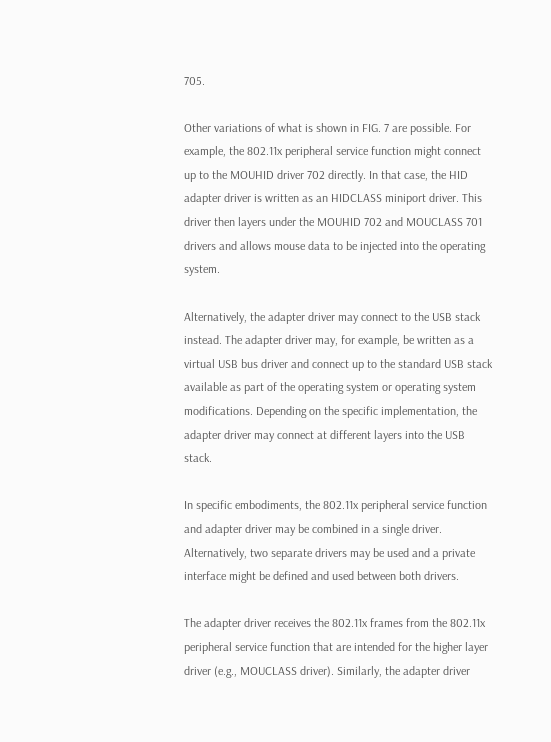705.

Other variations of what is shown in FIG. 7 are possible. For example, the 802.11x peripheral service function might connect up to the MOUHID driver 702 directly. In that case, the HID adapter driver is written as an HIDCLASS miniport driver. This driver then layers under the MOUHID 702 and MOUCLASS 701 drivers and allows mouse data to be injected into the operating system.

Alternatively, the adapter driver may connect to the USB stack instead. The adapter driver may, for example, be written as a virtual USB bus driver and connect up to the standard USB stack available as part of the operating system or operating system modifications. Depending on the specific implementation, the adapter driver may connect at different layers into the USB stack.

In specific embodiments, the 802.11x peripheral service function and adapter driver may be combined in a single driver. Alternatively, two separate drivers may be used and a private interface might be defined and used between both drivers.

The adapter driver receives the 802.11x frames from the 802.11x peripheral service function that are intended for the higher layer driver (e.g., MOUCLASS driver). Similarly, the adapter driver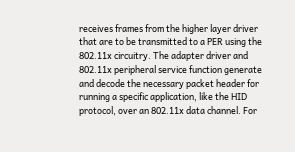receives frames from the higher layer driver that are to be transmitted to a PER using the 802.11x circuitry. The adapter driver and 802.11x peripheral service function generate and decode the necessary packet header for running a specific application, like the HID protocol, over an 802.11x data channel. For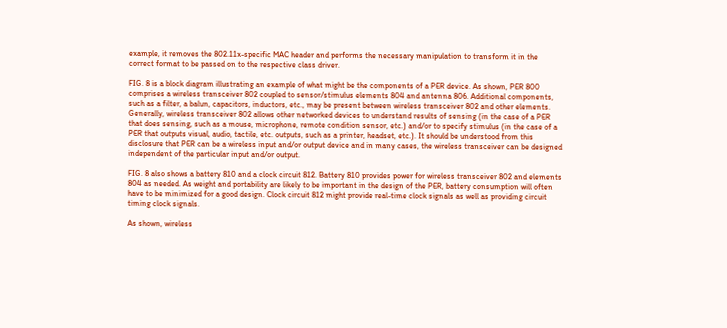example, it removes the 802.11x-specific MAC header and performs the necessary manipulation to transform it in the correct format to be passed on to the respective class driver.

FIG. 8 is a block diagram illustrating an example of what might be the components of a PER device. As shown, PER 800 comprises a wireless transceiver 802 coupled to sensor/stimulus elements 804 and antenna 806. Additional components, such as a filter, a balun, capacitors, inductors, etc., may be present between wireless transceiver 802 and other elements. Generally, wireless transceiver 802 allows other networked devices to understand results of sensing (in the case of a PER that does sensing, such as a mouse, microphone, remote condition sensor, etc.) and/or to specify stimulus (in the case of a PER that outputs visual, audio, tactile, etc. outputs, such as a printer, headset, etc.). It should be understood from this disclosure that PER can be a wireless input and/or output device and in many cases, the wireless transceiver can be designed independent of the particular input and/or output.

FIG. 8 also shows a battery 810 and a clock circuit 812. Battery 810 provides power for wireless transceiver 802 and elements 804 as needed. As weight and portability are likely to be important in the design of the PER, battery consumption will often have to be minimized for a good design. Clock circuit 812 might provide real-time clock signals as well as providing circuit timing clock signals.

As shown, wireless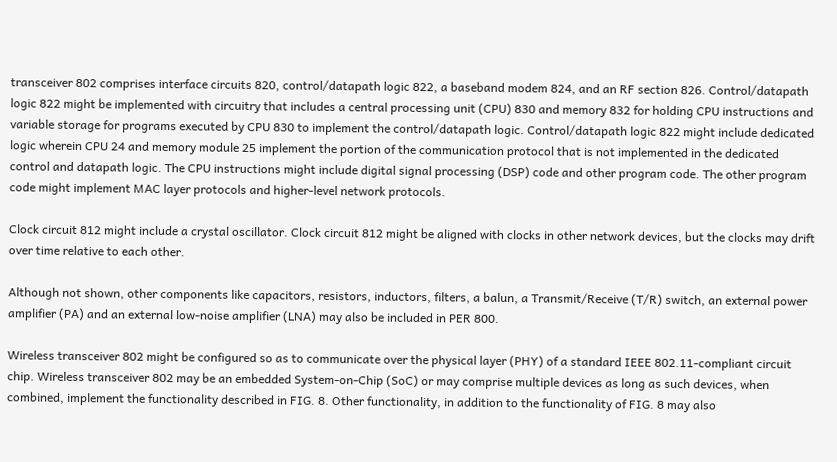transceiver 802 comprises interface circuits 820, control/datapath logic 822, a baseband modem 824, and an RF section 826. Control/datapath logic 822 might be implemented with circuitry that includes a central processing unit (CPU) 830 and memory 832 for holding CPU instructions and variable storage for programs executed by CPU 830 to implement the control/datapath logic. Control/datapath logic 822 might include dedicated logic wherein CPU 24 and memory module 25 implement the portion of the communication protocol that is not implemented in the dedicated control and datapath logic. The CPU instructions might include digital signal processing (DSP) code and other program code. The other program code might implement MAC layer protocols and higher-level network protocols.

Clock circuit 812 might include a crystal oscillator. Clock circuit 812 might be aligned with clocks in other network devices, but the clocks may drift over time relative to each other.

Although not shown, other components like capacitors, resistors, inductors, filters, a balun, a Transmit/Receive (T/R) switch, an external power amplifier (PA) and an external low-noise amplifier (LNA) may also be included in PER 800.

Wireless transceiver 802 might be configured so as to communicate over the physical layer (PHY) of a standard IEEE 802.11-compliant circuit chip. Wireless transceiver 802 may be an embedded System-on-Chip (SoC) or may comprise multiple devices as long as such devices, when combined, implement the functionality described in FIG. 8. Other functionality, in addition to the functionality of FIG. 8 may also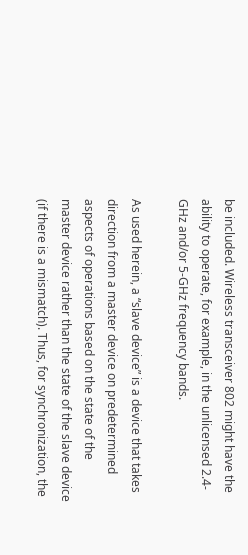be included. Wireless transceiver 802 might have the ability to operate, for example, in the unlicensed 2.4-GHz and/or 5-GHz frequency bands.

As used herein, a “slave device” is a device that takes direction from a master device on predetermined aspects of operations based on the state of the master device rather than the state of the slave device (if there is a mismatch). Thus, for synchronization, the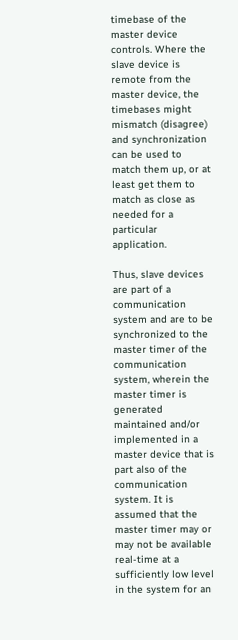timebase of the master device controls. Where the slave device is remote from the master device, the timebases might mismatch (disagree) and synchronization can be used to match them up, or at least get them to match as close as needed for a particular application.

Thus, slave devices are part of a communication system and are to be synchronized to the master timer of the communication system, wherein the master timer is generated maintained and/or implemented in a master device that is part also of the communication system. It is assumed that the master timer may or may not be available real-time at a sufficiently low level in the system for an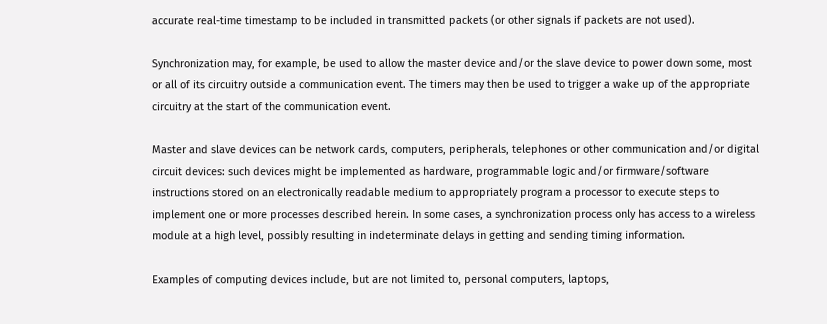accurate real-time timestamp to be included in transmitted packets (or other signals if packets are not used).

Synchronization may, for example, be used to allow the master device and/or the slave device to power down some, most or all of its circuitry outside a communication event. The timers may then be used to trigger a wake up of the appropriate circuitry at the start of the communication event.

Master and slave devices can be network cards, computers, peripherals, telephones or other communication and/or digital circuit devices: such devices might be implemented as hardware, programmable logic and/or firmware/software instructions stored on an electronically readable medium to appropriately program a processor to execute steps to implement one or more processes described herein. In some cases, a synchronization process only has access to a wireless module at a high level, possibly resulting in indeterminate delays in getting and sending timing information.

Examples of computing devices include, but are not limited to, personal computers, laptops,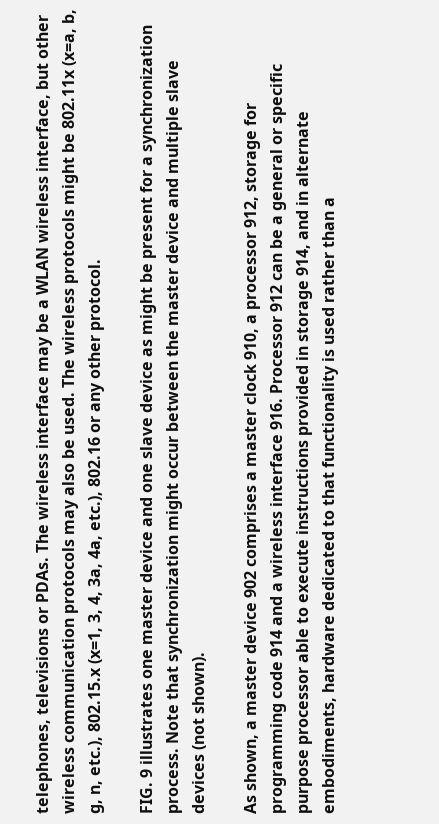telephones, televisions or PDAs. The wireless interface may be a WLAN wireless interface, but other wireless communication protocols may also be used. The wireless protocols might be 802.11x (x=a, b, g, n, etc.), 802.15.x (x=1, 3, 4, 3a, 4a, etc.), 802.16 or any other protocol.

FIG. 9 illustrates one master device and one slave device as might be present for a synchronization process. Note that synchronization might occur between the master device and multiple slave devices (not shown).

As shown, a master device 902 comprises a master clock 910, a processor 912, storage for programming code 914 and a wireless interface 916. Processor 912 can be a general or specific purpose processor able to execute instructions provided in storage 914, and in alternate embodiments, hardware dedicated to that functionality is used rather than a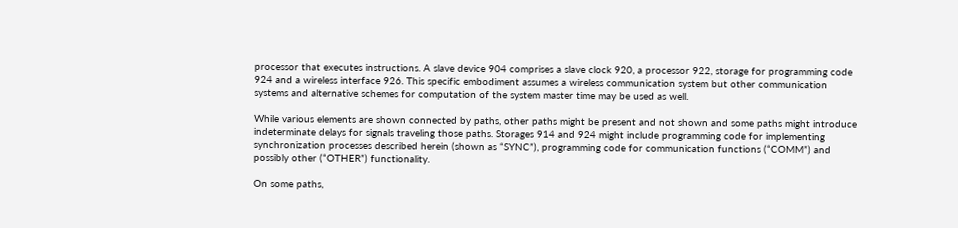processor that executes instructions. A slave device 904 comprises a slave clock 920, a processor 922, storage for programming code 924 and a wireless interface 926. This specific embodiment assumes a wireless communication system but other communication systems and alternative schemes for computation of the system master time may be used as well.

While various elements are shown connected by paths, other paths might be present and not shown and some paths might introduce indeterminate delays for signals traveling those paths. Storages 914 and 924 might include programming code for implementing synchronization processes described herein (shown as “SYNC”), programming code for communication functions (“COMM”) and possibly other (“OTHER”) functionality.

On some paths,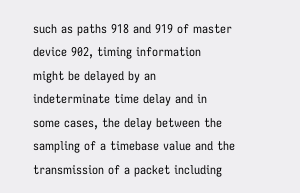such as paths 918 and 919 of master device 902, timing information might be delayed by an indeterminate time delay and in some cases, the delay between the sampling of a timebase value and the transmission of a packet including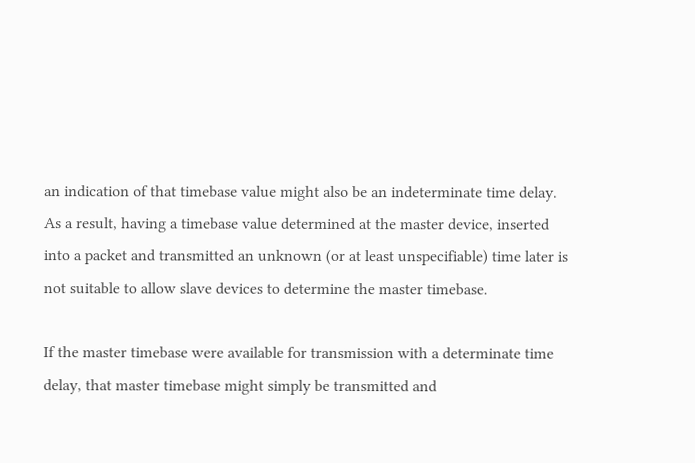an indication of that timebase value might also be an indeterminate time delay. As a result, having a timebase value determined at the master device, inserted into a packet and transmitted an unknown (or at least unspecifiable) time later is not suitable to allow slave devices to determine the master timebase.

If the master timebase were available for transmission with a determinate time delay, that master timebase might simply be transmitted and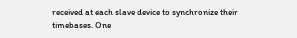received at each slave device to synchronize their timebases. One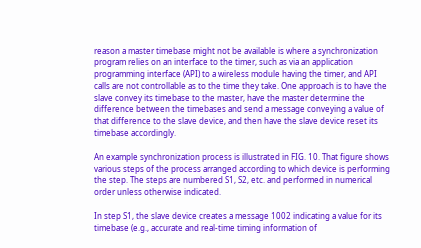reason a master timebase might not be available is where a synchronization program relies on an interface to the timer, such as via an application programming interface (API) to a wireless module having the timer, and API calls are not controllable as to the time they take. One approach is to have the slave convey its timebase to the master, have the master determine the difference between the timebases and send a message conveying a value of that difference to the slave device, and then have the slave device reset its timebase accordingly.

An example synchronization process is illustrated in FIG. 10. That figure shows various steps of the process arranged according to which device is performing the step. The steps are numbered S1, S2, etc. and performed in numerical order unless otherwise indicated.

In step S1, the slave device creates a message 1002 indicating a value for its timebase (e.g., accurate and real-time timing information of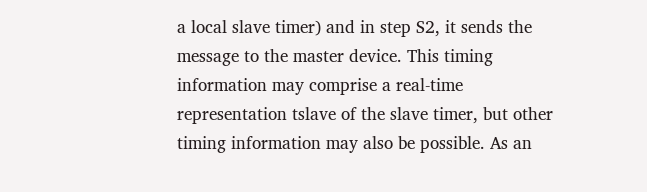a local slave timer) and in step S2, it sends the message to the master device. This timing information may comprise a real-time representation tslave of the slave timer, but other timing information may also be possible. As an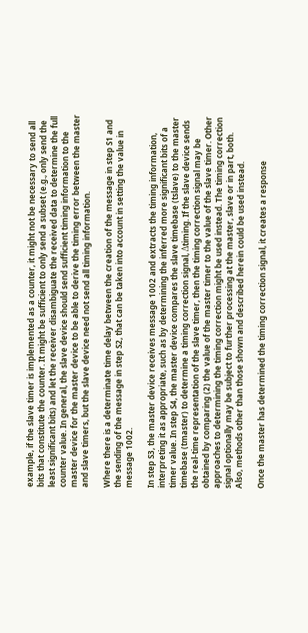example, if the slave timer is implemented as a counter, it might not be necessary to send all bits that constitute the counter. It might be sufficient to only send a subset (e.g., only send the least significant bits) and let the receiver disambiguate the received data to determine the full counter value. In general, the slave device should send sufficient timing information to the master device for the master device to be able to derive the timing error between the master and slave timers, but the slave device need not send all timing information.

Where there is a determinate time delay between the creation of the message in step S1 and the sending of the message in step S2, that can be taken into account in setting the value in message 1002.

In step S3, the master device receives message 1002 and extracts the timing information, interpreting it as appropriate, such as by determining the inferred more significant bits of a timer value. In step S4, the master device compares the slave timebase (tslave) to the master timebase (tmaster) to determine a timing correction signal, Δtiming. If the slave device sends the real-time representation of the slave timer, then the timing correction signal may be obtained by comparing (2) the value of the master timer to the value of the slave timer. Other approaches to determining the timing correction might be used instead. The timing correction signal optionally may be subject to further processing at the master, slave or in part, both. Also, methods other than those shown and described herein could be used instead.

Once the master has determined the timing correction signal, it creates a response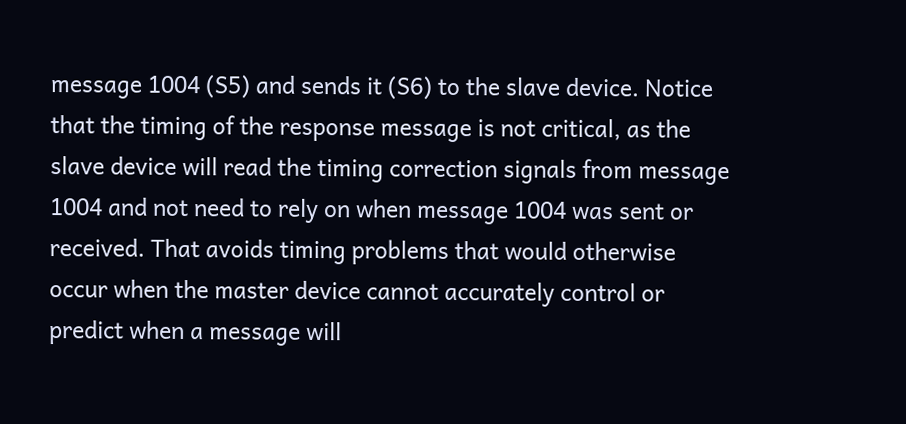message 1004 (S5) and sends it (S6) to the slave device. Notice that the timing of the response message is not critical, as the slave device will read the timing correction signals from message 1004 and not need to rely on when message 1004 was sent or received. That avoids timing problems that would otherwise occur when the master device cannot accurately control or predict when a message will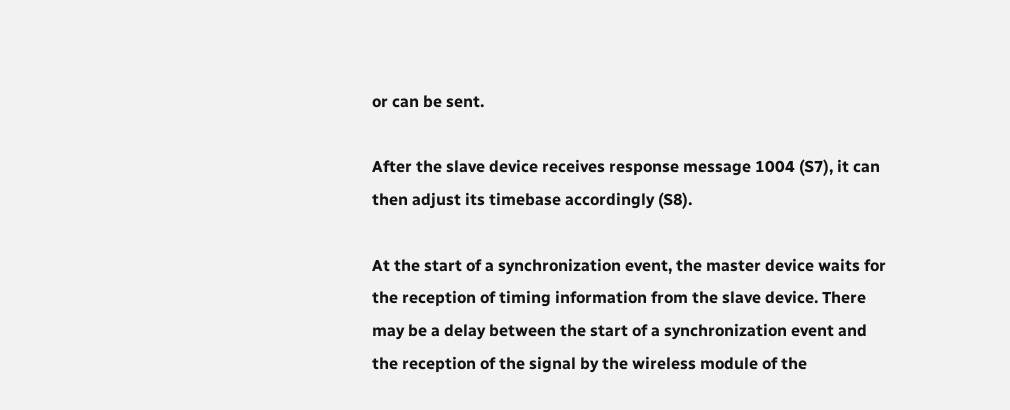or can be sent.

After the slave device receives response message 1004 (S7), it can then adjust its timebase accordingly (S8).

At the start of a synchronization event, the master device waits for the reception of timing information from the slave device. There may be a delay between the start of a synchronization event and the reception of the signal by the wireless module of the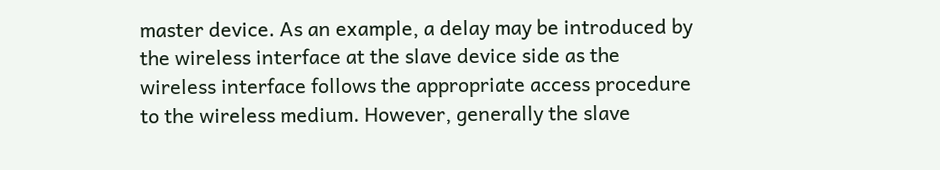master device. As an example, a delay may be introduced by the wireless interface at the slave device side as the wireless interface follows the appropriate access procedure to the wireless medium. However, generally the slave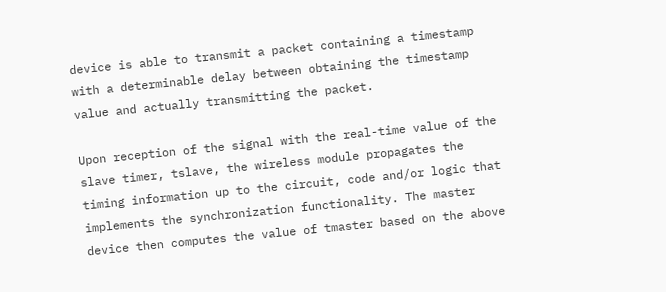device is able to transmit a packet containing a timestamp with a determinable delay between obtaining the timestamp value and actually transmitting the packet.

Upon reception of the signal with the real-time value of the slave timer, tslave, the wireless module propagates the timing information up to the circuit, code and/or logic that implements the synchronization functionality. The master device then computes the value of tmaster based on the above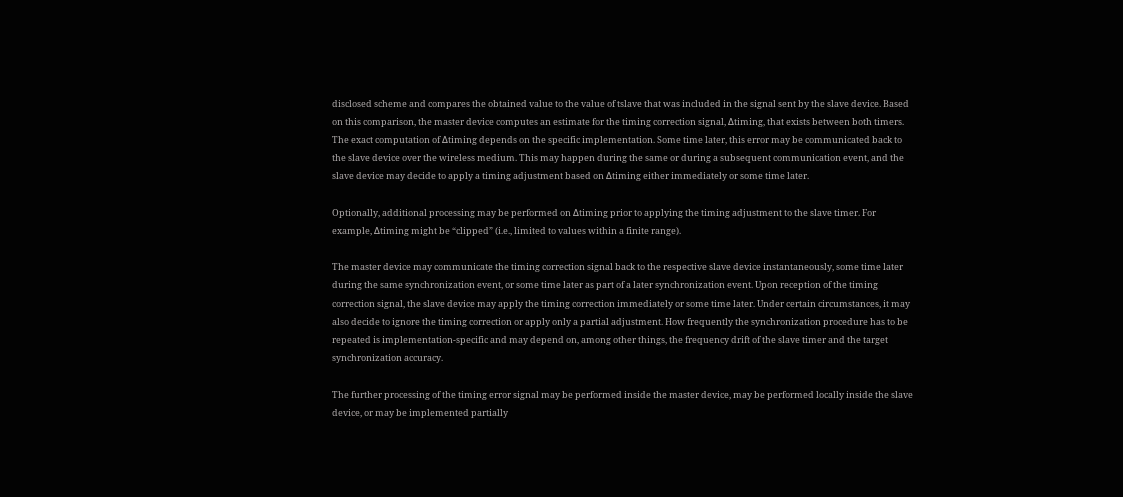disclosed scheme and compares the obtained value to the value of tslave that was included in the signal sent by the slave device. Based on this comparison, the master device computes an estimate for the timing correction signal, Δtiming, that exists between both timers. The exact computation of Δtiming depends on the specific implementation. Some time later, this error may be communicated back to the slave device over the wireless medium. This may happen during the same or during a subsequent communication event, and the slave device may decide to apply a timing adjustment based on Δtiming either immediately or some time later.

Optionally, additional processing may be performed on Δtiming prior to applying the timing adjustment to the slave timer. For example, Δtiming might be “clipped” (i.e., limited to values within a finite range).

The master device may communicate the timing correction signal back to the respective slave device instantaneously, some time later during the same synchronization event, or some time later as part of a later synchronization event. Upon reception of the timing correction signal, the slave device may apply the timing correction immediately or some time later. Under certain circumstances, it may also decide to ignore the timing correction or apply only a partial adjustment. How frequently the synchronization procedure has to be repeated is implementation-specific and may depend on, among other things, the frequency drift of the slave timer and the target synchronization accuracy.

The further processing of the timing error signal may be performed inside the master device, may be performed locally inside the slave device, or may be implemented partially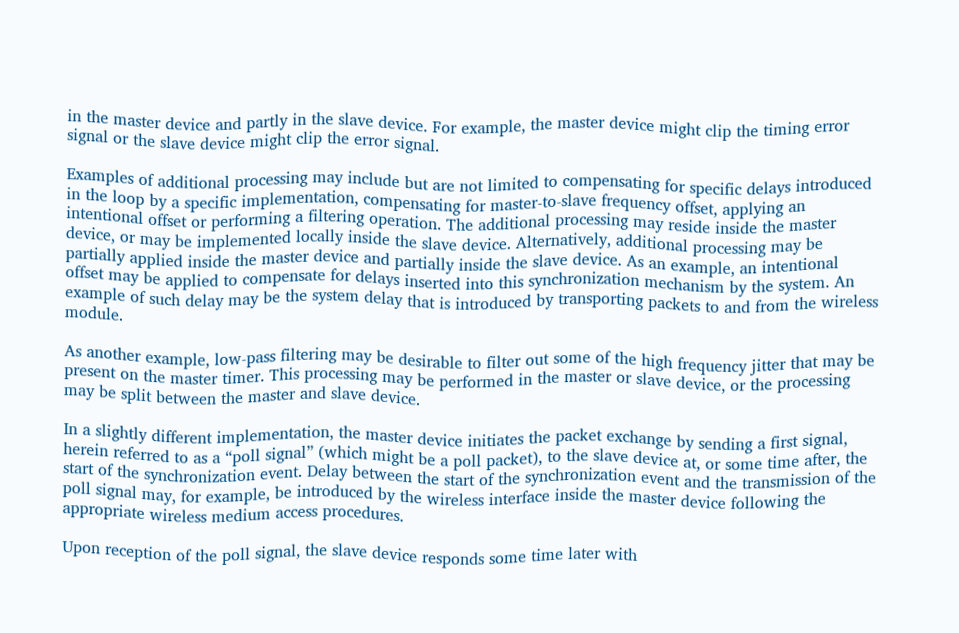in the master device and partly in the slave device. For example, the master device might clip the timing error signal or the slave device might clip the error signal.

Examples of additional processing may include but are not limited to compensating for specific delays introduced in the loop by a specific implementation, compensating for master-to-slave frequency offset, applying an intentional offset or performing a filtering operation. The additional processing may reside inside the master device, or may be implemented locally inside the slave device. Alternatively, additional processing may be partially applied inside the master device and partially inside the slave device. As an example, an intentional offset may be applied to compensate for delays inserted into this synchronization mechanism by the system. An example of such delay may be the system delay that is introduced by transporting packets to and from the wireless module.

As another example, low-pass filtering may be desirable to filter out some of the high frequency jitter that may be present on the master timer. This processing may be performed in the master or slave device, or the processing may be split between the master and slave device.

In a slightly different implementation, the master device initiates the packet exchange by sending a first signal, herein referred to as a “poll signal” (which might be a poll packet), to the slave device at, or some time after, the start of the synchronization event. Delay between the start of the synchronization event and the transmission of the poll signal may, for example, be introduced by the wireless interface inside the master device following the appropriate wireless medium access procedures.

Upon reception of the poll signal, the slave device responds some time later with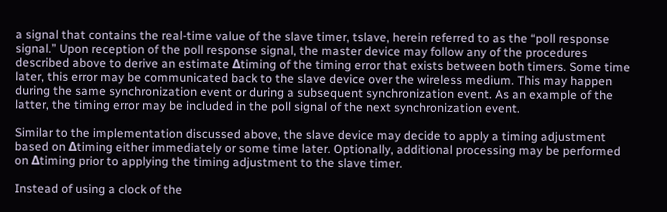a signal that contains the real-time value of the slave timer, tslave, herein referred to as the “poll response signal.” Upon reception of the poll response signal, the master device may follow any of the procedures described above to derive an estimate Δtiming of the timing error that exists between both timers. Some time later, this error may be communicated back to the slave device over the wireless medium. This may happen during the same synchronization event or during a subsequent synchronization event. As an example of the latter, the timing error may be included in the poll signal of the next synchronization event.

Similar to the implementation discussed above, the slave device may decide to apply a timing adjustment based on Δtiming either immediately or some time later. Optionally, additional processing may be performed on Δtiming prior to applying the timing adjustment to the slave timer.

Instead of using a clock of the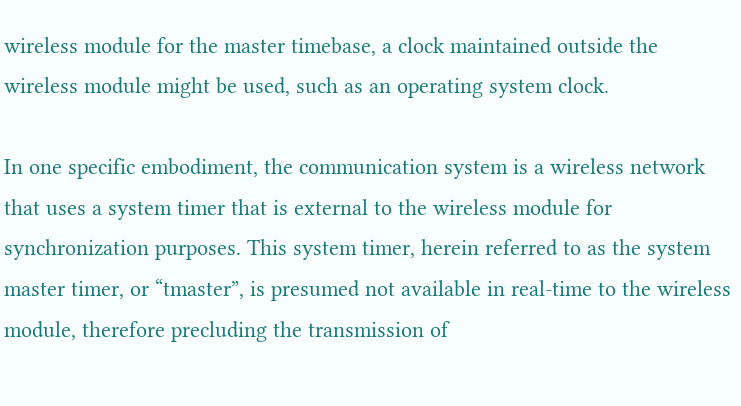wireless module for the master timebase, a clock maintained outside the wireless module might be used, such as an operating system clock.

In one specific embodiment, the communication system is a wireless network that uses a system timer that is external to the wireless module for synchronization purposes. This system timer, herein referred to as the system master timer, or “tmaster”, is presumed not available in real-time to the wireless module, therefore precluding the transmission of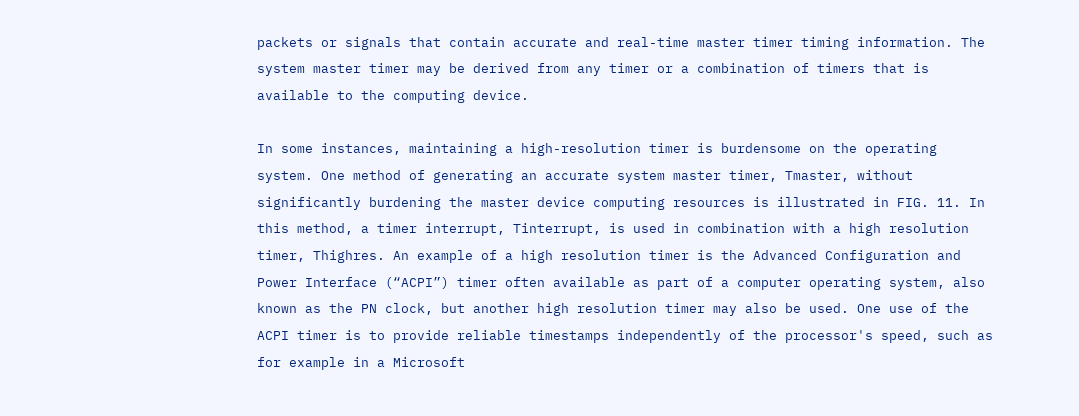packets or signals that contain accurate and real-time master timer timing information. The system master timer may be derived from any timer or a combination of timers that is available to the computing device.

In some instances, maintaining a high-resolution timer is burdensome on the operating system. One method of generating an accurate system master timer, Tmaster, without significantly burdening the master device computing resources is illustrated in FIG. 11. In this method, a timer interrupt, Tinterrupt, is used in combination with a high resolution timer, Thighres. An example of a high resolution timer is the Advanced Configuration and Power Interface (“ACPI”) timer often available as part of a computer operating system, also known as the PN clock, but another high resolution timer may also be used. One use of the ACPI timer is to provide reliable timestamps independently of the processor's speed, such as for example in a Microsoft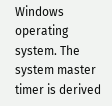Windows operating system. The system master timer is derived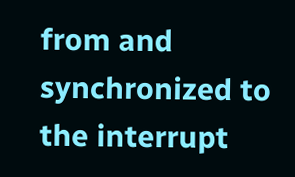from and synchronized to the interrupt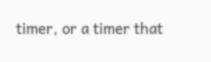timer, or a timer that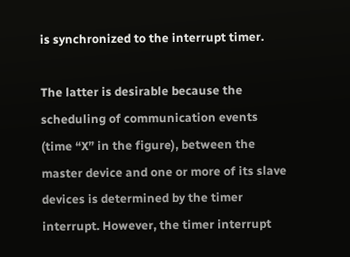is synchronized to the interrupt timer.

The latter is desirable because the scheduling of communication events (time “X” in the figure), between the master device and one or more of its slave devices is determined by the timer interrupt. However, the timer interrupt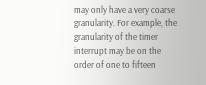may only have a very coarse granularity. For example, the granularity of the timer interrupt may be on the order of one to fifteen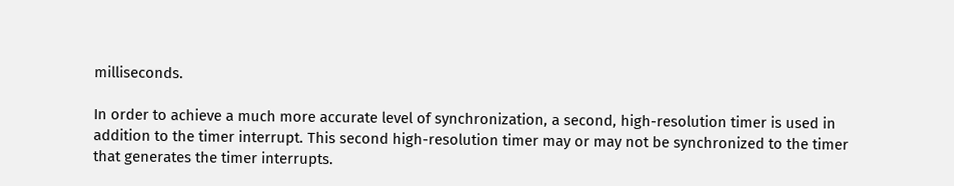milliseconds.

In order to achieve a much more accurate level of synchronization, a second, high-resolution timer is used in addition to the timer interrupt. This second high-resolution timer may or may not be synchronized to the timer that generates the timer interrupts.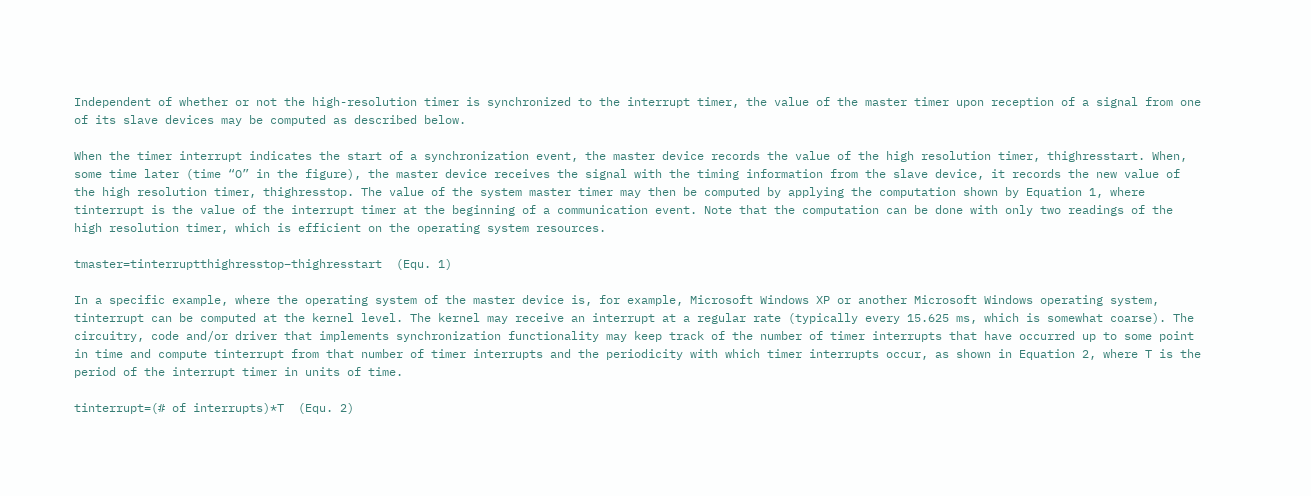Independent of whether or not the high-resolution timer is synchronized to the interrupt timer, the value of the master timer upon reception of a signal from one of its slave devices may be computed as described below.

When the timer interrupt indicates the start of a synchronization event, the master device records the value of the high resolution timer, thighresstart. When, some time later (time “O” in the figure), the master device receives the signal with the timing information from the slave device, it records the new value of the high resolution timer, thighresstop. The value of the system master timer may then be computed by applying the computation shown by Equation 1, where tinterrupt is the value of the interrupt timer at the beginning of a communication event. Note that the computation can be done with only two readings of the high resolution timer, which is efficient on the operating system resources.

tmaster=tinterruptthighresstop−thighresstart  (Equ. 1)

In a specific example, where the operating system of the master device is, for example, Microsoft Windows XP or another Microsoft Windows operating system, tinterrupt can be computed at the kernel level. The kernel may receive an interrupt at a regular rate (typically every 15.625 ms, which is somewhat coarse). The circuitry, code and/or driver that implements synchronization functionality may keep track of the number of timer interrupts that have occurred up to some point in time and compute tinterrupt from that number of timer interrupts and the periodicity with which timer interrupts occur, as shown in Equation 2, where T is the period of the interrupt timer in units of time.

tinterrupt=(# of interrupts)*T  (Equ. 2)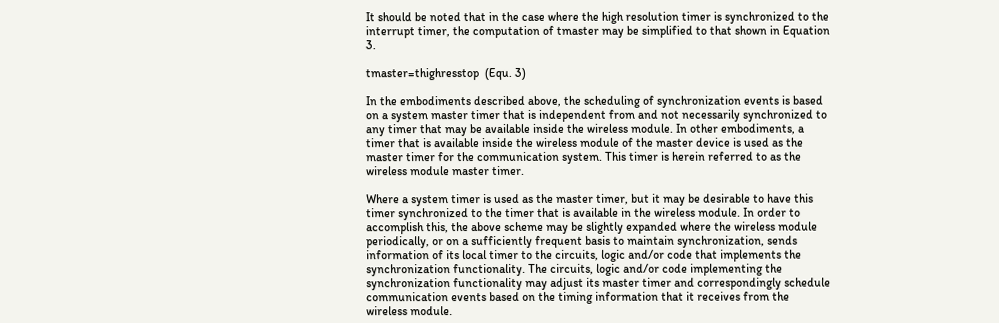It should be noted that in the case where the high resolution timer is synchronized to the interrupt timer, the computation of tmaster may be simplified to that shown in Equation 3.

tmaster=thighresstop  (Equ. 3)

In the embodiments described above, the scheduling of synchronization events is based on a system master timer that is independent from and not necessarily synchronized to any timer that may be available inside the wireless module. In other embodiments, a timer that is available inside the wireless module of the master device is used as the master timer for the communication system. This timer is herein referred to as the wireless module master timer.

Where a system timer is used as the master timer, but it may be desirable to have this timer synchronized to the timer that is available in the wireless module. In order to accomplish this, the above scheme may be slightly expanded where the wireless module periodically, or on a sufficiently frequent basis to maintain synchronization, sends information of its local timer to the circuits, logic and/or code that implements the synchronization functionality. The circuits, logic and/or code implementing the synchronization functionality may adjust its master timer and correspondingly schedule communication events based on the timing information that it receives from the wireless module.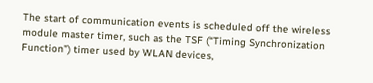The start of communication events is scheduled off the wireless module master timer, such as the TSF (“Timing Synchronization Function”) timer used by WLAN devices,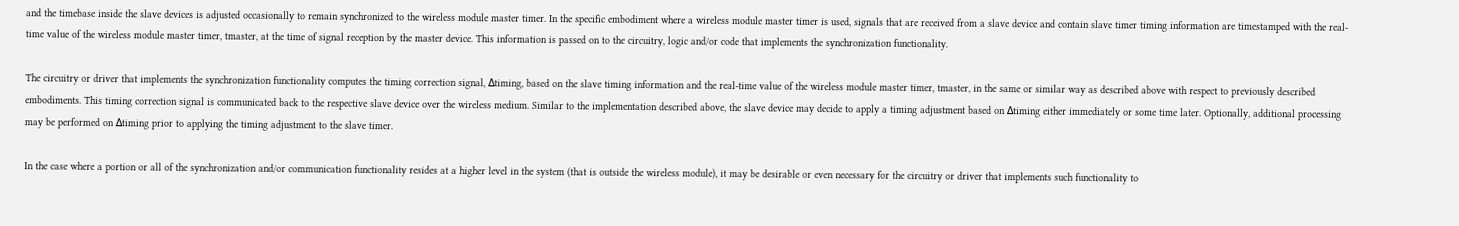and the timebase inside the slave devices is adjusted occasionally to remain synchronized to the wireless module master timer. In the specific embodiment where a wireless module master timer is used, signals that are received from a slave device and contain slave timer timing information are timestamped with the real-time value of the wireless module master timer, tmaster, at the time of signal reception by the master device. This information is passed on to the circuitry, logic and/or code that implements the synchronization functionality.

The circuitry or driver that implements the synchronization functionality computes the timing correction signal, Δtiming, based on the slave timing information and the real-time value of the wireless module master timer, tmaster, in the same or similar way as described above with respect to previously described embodiments. This timing correction signal is communicated back to the respective slave device over the wireless medium. Similar to the implementation described above, the slave device may decide to apply a timing adjustment based on Δtiming either immediately or some time later. Optionally, additional processing may be performed on Δtiming prior to applying the timing adjustment to the slave timer.

In the case where a portion or all of the synchronization and/or communication functionality resides at a higher level in the system (that is outside the wireless module), it may be desirable or even necessary for the circuitry or driver that implements such functionality to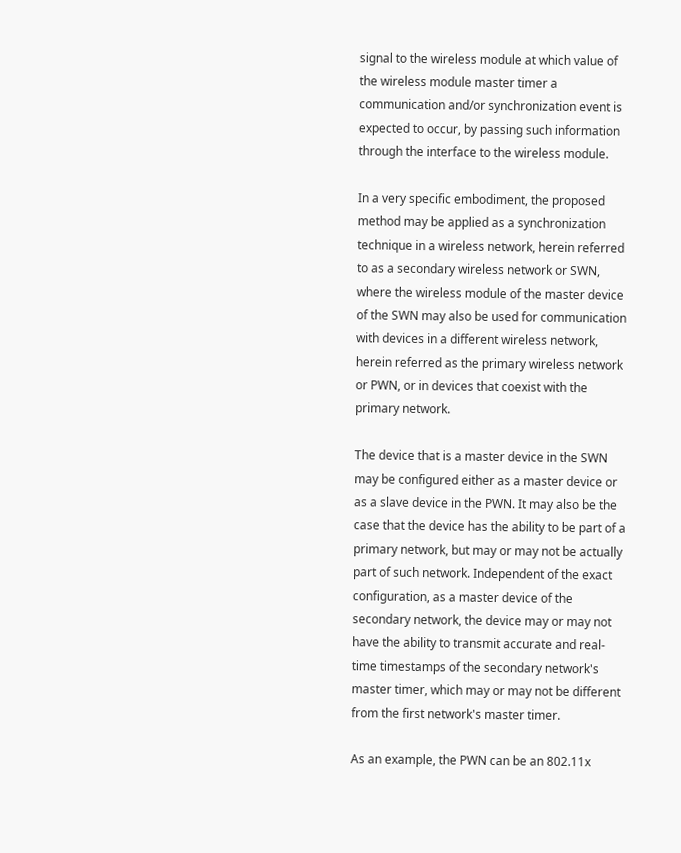signal to the wireless module at which value of the wireless module master timer a communication and/or synchronization event is expected to occur, by passing such information through the interface to the wireless module.

In a very specific embodiment, the proposed method may be applied as a synchronization technique in a wireless network, herein referred to as a secondary wireless network or SWN, where the wireless module of the master device of the SWN may also be used for communication with devices in a different wireless network, herein referred as the primary wireless network or PWN, or in devices that coexist with the primary network.

The device that is a master device in the SWN may be configured either as a master device or as a slave device in the PWN. It may also be the case that the device has the ability to be part of a primary network, but may or may not be actually part of such network. Independent of the exact configuration, as a master device of the secondary network, the device may or may not have the ability to transmit accurate and real-time timestamps of the secondary network's master timer, which may or may not be different from the first network's master timer.

As an example, the PWN can be an 802.11x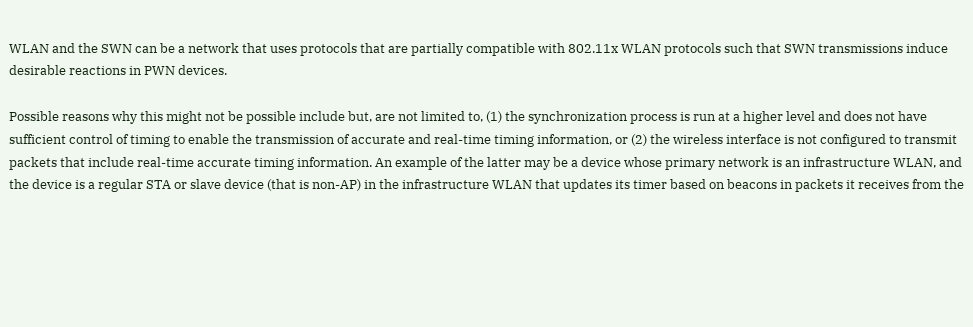WLAN and the SWN can be a network that uses protocols that are partially compatible with 802.11x WLAN protocols such that SWN transmissions induce desirable reactions in PWN devices.

Possible reasons why this might not be possible include but, are not limited to, (1) the synchronization process is run at a higher level and does not have sufficient control of timing to enable the transmission of accurate and real-time timing information, or (2) the wireless interface is not configured to transmit packets that include real-time accurate timing information. An example of the latter may be a device whose primary network is an infrastructure WLAN, and the device is a regular STA or slave device (that is non-AP) in the infrastructure WLAN that updates its timer based on beacons in packets it receives from the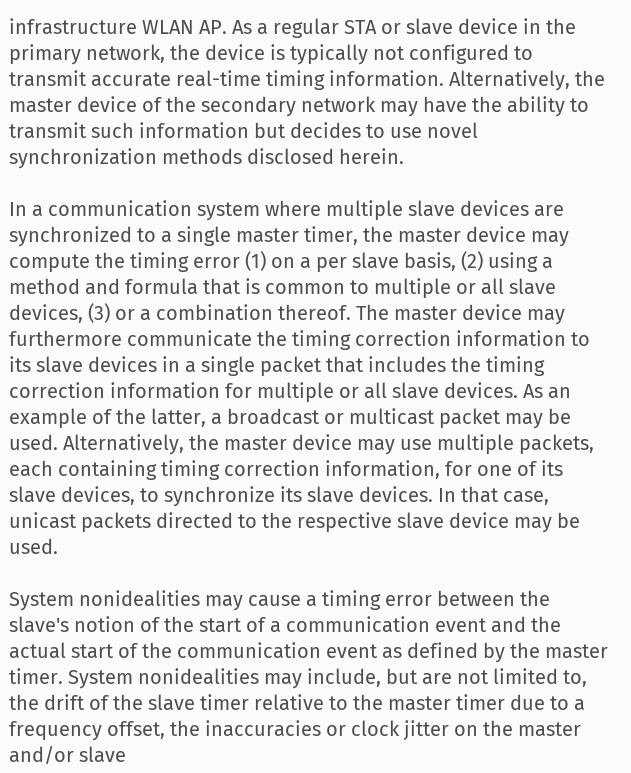infrastructure WLAN AP. As a regular STA or slave device in the primary network, the device is typically not configured to transmit accurate real-time timing information. Alternatively, the master device of the secondary network may have the ability to transmit such information but decides to use novel synchronization methods disclosed herein.

In a communication system where multiple slave devices are synchronized to a single master timer, the master device may compute the timing error (1) on a per slave basis, (2) using a method and formula that is common to multiple or all slave devices, (3) or a combination thereof. The master device may furthermore communicate the timing correction information to its slave devices in a single packet that includes the timing correction information for multiple or all slave devices. As an example of the latter, a broadcast or multicast packet may be used. Alternatively, the master device may use multiple packets, each containing timing correction information, for one of its slave devices, to synchronize its slave devices. In that case, unicast packets directed to the respective slave device may be used.

System nonidealities may cause a timing error between the slave's notion of the start of a communication event and the actual start of the communication event as defined by the master timer. System nonidealities may include, but are not limited to, the drift of the slave timer relative to the master timer due to a frequency offset, the inaccuracies or clock jitter on the master and/or slave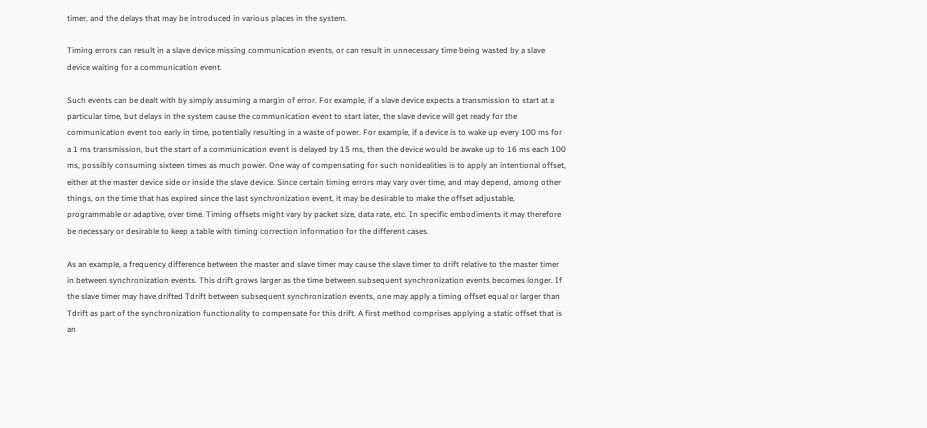timer, and the delays that may be introduced in various places in the system.

Timing errors can result in a slave device missing communication events, or can result in unnecessary time being wasted by a slave device waiting for a communication event.

Such events can be dealt with by simply assuming a margin of error. For example, if a slave device expects a transmission to start at a particular time, but delays in the system cause the communication event to start later, the slave device will get ready for the communication event too early in time, potentially resulting in a waste of power. For example, if a device is to wake up every 100 ms for a 1 ms transmission, but the start of a communication event is delayed by 15 ms, then the device would be awake up to 16 ms each 100 ms, possibly consuming sixteen times as much power. One way of compensating for such nonidealities is to apply an intentional offset, either at the master device side or inside the slave device. Since certain timing errors may vary over time, and may depend, among other things, on the time that has expired since the last synchronization event, it may be desirable to make the offset adjustable, programmable or adaptive, over time. Timing offsets might vary by packet size, data rate, etc. In specific embodiments it may therefore be necessary or desirable to keep a table with timing correction information for the different cases.

As an example, a frequency difference between the master and slave timer may cause the slave timer to drift relative to the master timer in between synchronization events. This drift grows larger as the time between subsequent synchronization events becomes longer. If the slave timer may have drifted Tdrift between subsequent synchronization events, one may apply a timing offset equal or larger than Tdrift as part of the synchronization functionality to compensate for this drift. A first method comprises applying a static offset that is an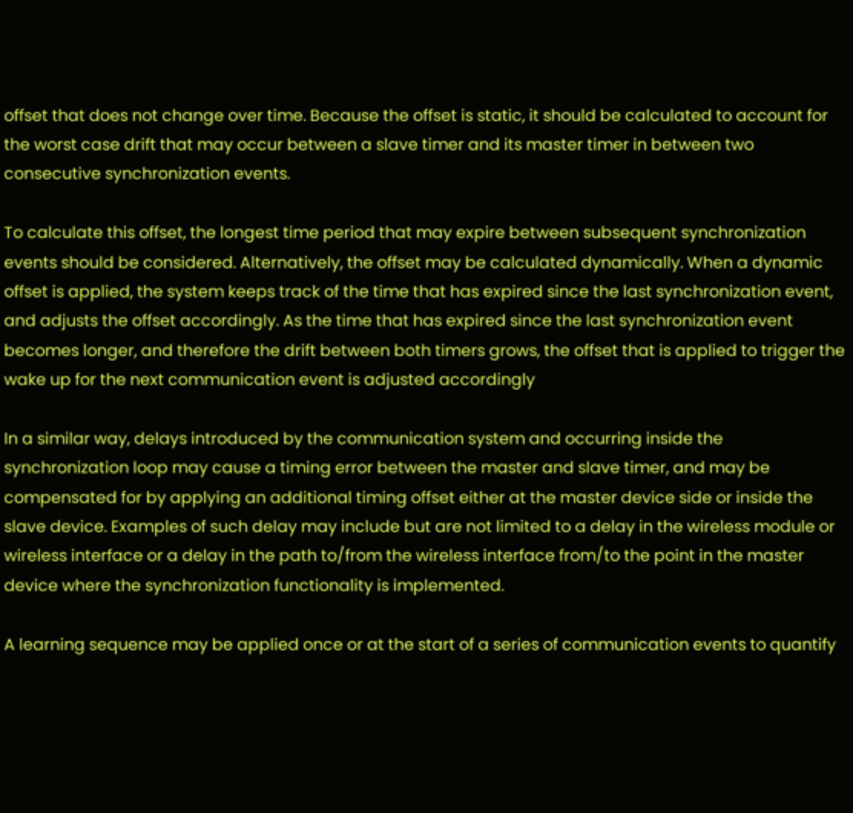offset that does not change over time. Because the offset is static, it should be calculated to account for the worst case drift that may occur between a slave timer and its master timer in between two consecutive synchronization events.

To calculate this offset, the longest time period that may expire between subsequent synchronization events should be considered. Alternatively, the offset may be calculated dynamically. When a dynamic offset is applied, the system keeps track of the time that has expired since the last synchronization event, and adjusts the offset accordingly. As the time that has expired since the last synchronization event becomes longer, and therefore the drift between both timers grows, the offset that is applied to trigger the wake up for the next communication event is adjusted accordingly

In a similar way, delays introduced by the communication system and occurring inside the synchronization loop may cause a timing error between the master and slave timer, and may be compensated for by applying an additional timing offset either at the master device side or inside the slave device. Examples of such delay may include but are not limited to a delay in the wireless module or wireless interface or a delay in the path to/from the wireless interface from/to the point in the master device where the synchronization functionality is implemented.

A learning sequence may be applied once or at the start of a series of communication events to quantify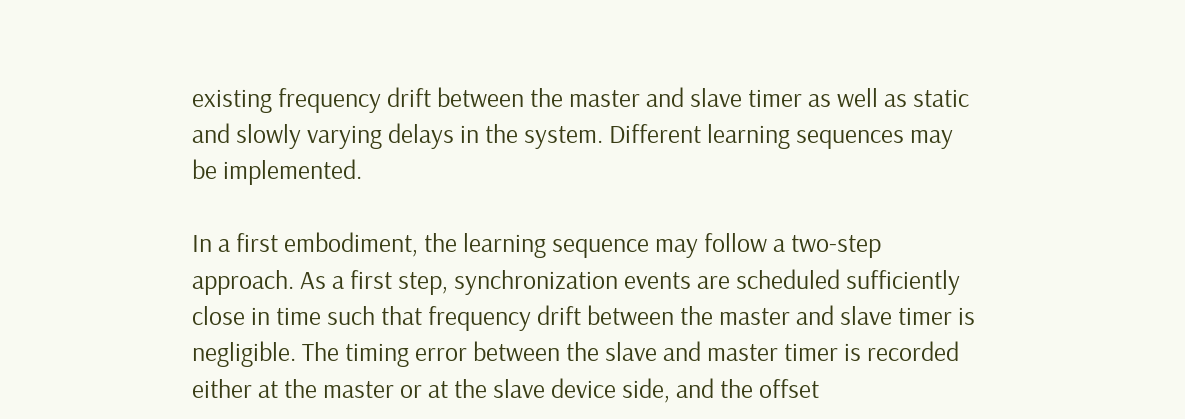existing frequency drift between the master and slave timer as well as static and slowly varying delays in the system. Different learning sequences may be implemented.

In a first embodiment, the learning sequence may follow a two-step approach. As a first step, synchronization events are scheduled sufficiently close in time such that frequency drift between the master and slave timer is negligible. The timing error between the slave and master timer is recorded either at the master or at the slave device side, and the offset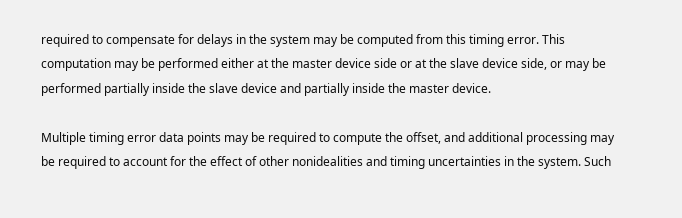required to compensate for delays in the system may be computed from this timing error. This computation may be performed either at the master device side or at the slave device side, or may be performed partially inside the slave device and partially inside the master device.

Multiple timing error data points may be required to compute the offset, and additional processing may be required to account for the effect of other nonidealities and timing uncertainties in the system. Such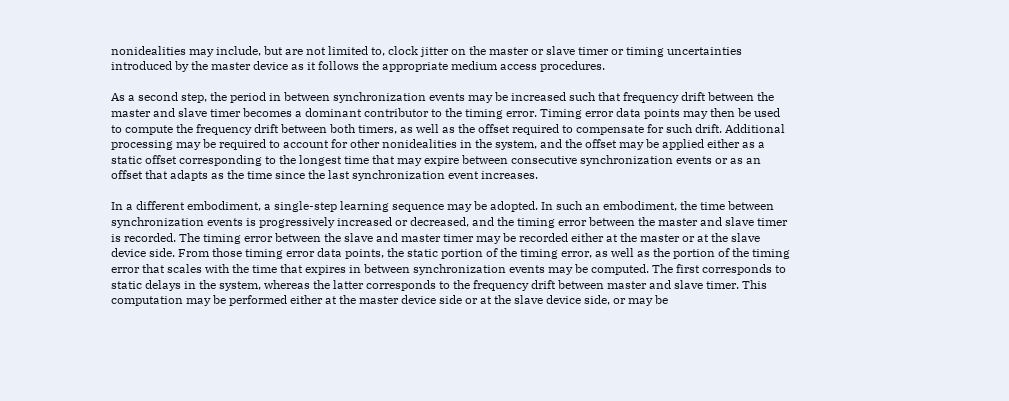nonidealities may include, but are not limited to, clock jitter on the master or slave timer or timing uncertainties introduced by the master device as it follows the appropriate medium access procedures.

As a second step, the period in between synchronization events may be increased such that frequency drift between the master and slave timer becomes a dominant contributor to the timing error. Timing error data points may then be used to compute the frequency drift between both timers, as well as the offset required to compensate for such drift. Additional processing may be required to account for other nonidealities in the system, and the offset may be applied either as a static offset corresponding to the longest time that may expire between consecutive synchronization events or as an offset that adapts as the time since the last synchronization event increases.

In a different embodiment, a single-step learning sequence may be adopted. In such an embodiment, the time between synchronization events is progressively increased or decreased, and the timing error between the master and slave timer is recorded. The timing error between the slave and master timer may be recorded either at the master or at the slave device side. From those timing error data points, the static portion of the timing error, as well as the portion of the timing error that scales with the time that expires in between synchronization events may be computed. The first corresponds to static delays in the system, whereas the latter corresponds to the frequency drift between master and slave timer. This computation may be performed either at the master device side or at the slave device side, or may be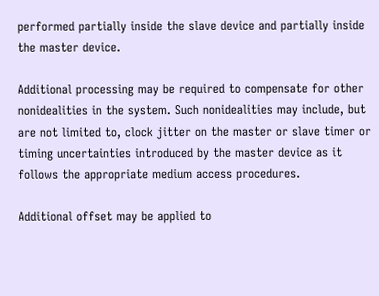performed partially inside the slave device and partially inside the master device.

Additional processing may be required to compensate for other nonidealities in the system. Such nonidealities may include, but are not limited to, clock jitter on the master or slave timer or timing uncertainties introduced by the master device as it follows the appropriate medium access procedures.

Additional offset may be applied to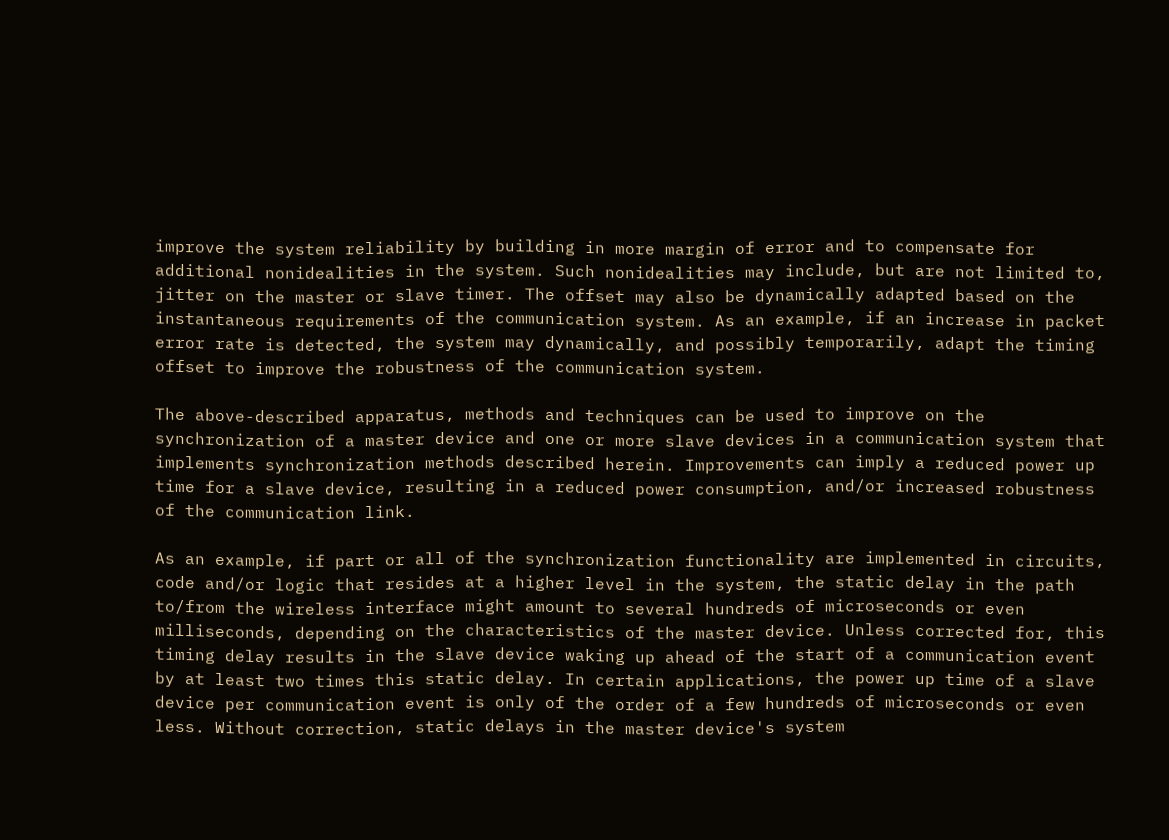improve the system reliability by building in more margin of error and to compensate for additional nonidealities in the system. Such nonidealities may include, but are not limited to, jitter on the master or slave timer. The offset may also be dynamically adapted based on the instantaneous requirements of the communication system. As an example, if an increase in packet error rate is detected, the system may dynamically, and possibly temporarily, adapt the timing offset to improve the robustness of the communication system.

The above-described apparatus, methods and techniques can be used to improve on the synchronization of a master device and one or more slave devices in a communication system that implements synchronization methods described herein. Improvements can imply a reduced power up time for a slave device, resulting in a reduced power consumption, and/or increased robustness of the communication link.

As an example, if part or all of the synchronization functionality are implemented in circuits, code and/or logic that resides at a higher level in the system, the static delay in the path to/from the wireless interface might amount to several hundreds of microseconds or even milliseconds, depending on the characteristics of the master device. Unless corrected for, this timing delay results in the slave device waking up ahead of the start of a communication event by at least two times this static delay. In certain applications, the power up time of a slave device per communication event is only of the order of a few hundreds of microseconds or even less. Without correction, static delays in the master device's system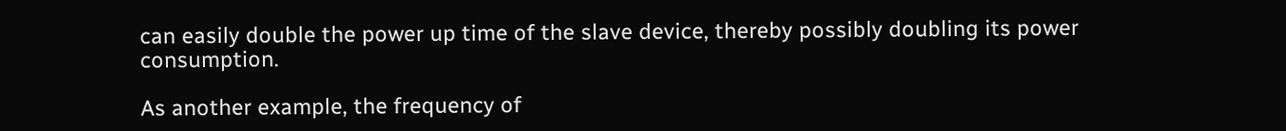can easily double the power up time of the slave device, thereby possibly doubling its power consumption.

As another example, the frequency of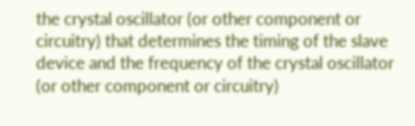the crystal oscillator (or other component or circuitry) that determines the timing of the slave device and the frequency of the crystal oscillator (or other component or circuitry)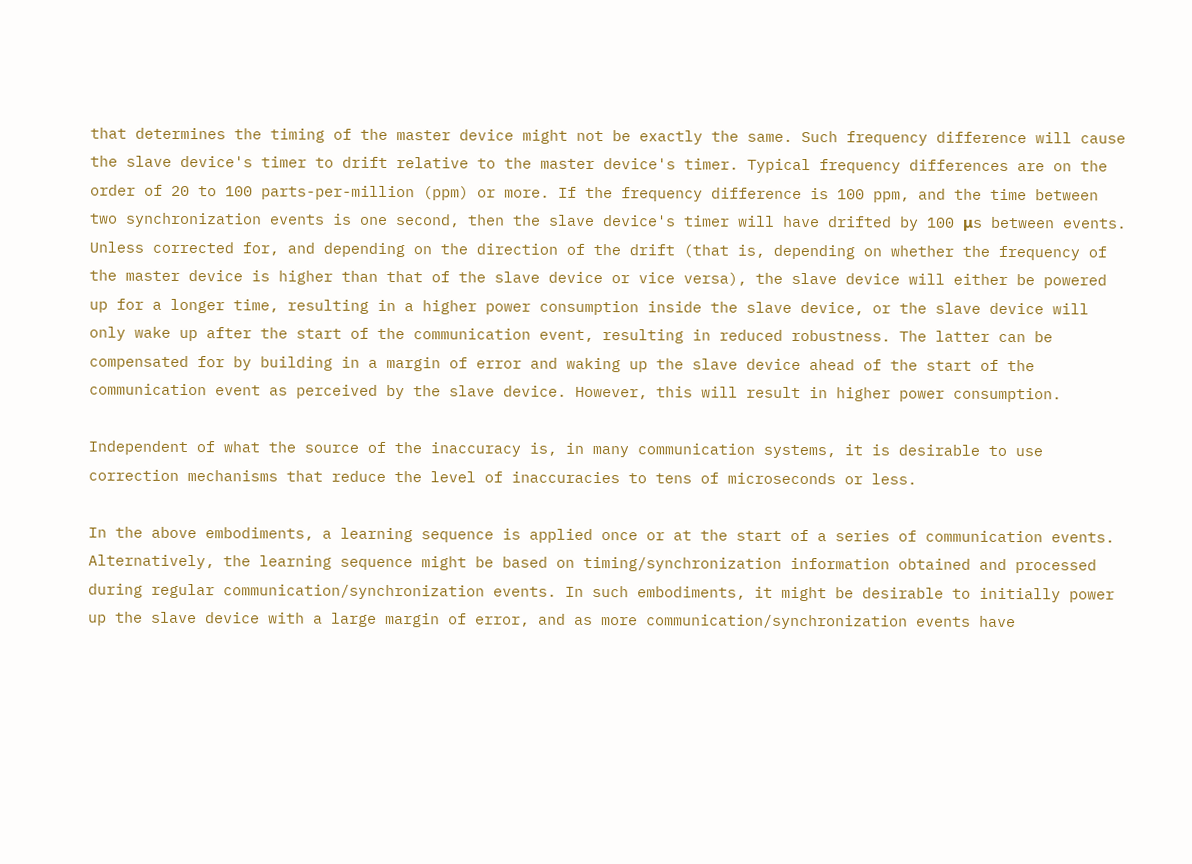that determines the timing of the master device might not be exactly the same. Such frequency difference will cause the slave device's timer to drift relative to the master device's timer. Typical frequency differences are on the order of 20 to 100 parts-per-million (ppm) or more. If the frequency difference is 100 ppm, and the time between two synchronization events is one second, then the slave device's timer will have drifted by 100 μs between events. Unless corrected for, and depending on the direction of the drift (that is, depending on whether the frequency of the master device is higher than that of the slave device or vice versa), the slave device will either be powered up for a longer time, resulting in a higher power consumption inside the slave device, or the slave device will only wake up after the start of the communication event, resulting in reduced robustness. The latter can be compensated for by building in a margin of error and waking up the slave device ahead of the start of the communication event as perceived by the slave device. However, this will result in higher power consumption.

Independent of what the source of the inaccuracy is, in many communication systems, it is desirable to use correction mechanisms that reduce the level of inaccuracies to tens of microseconds or less.

In the above embodiments, a learning sequence is applied once or at the start of a series of communication events. Alternatively, the learning sequence might be based on timing/synchronization information obtained and processed during regular communication/synchronization events. In such embodiments, it might be desirable to initially power up the slave device with a large margin of error, and as more communication/synchronization events have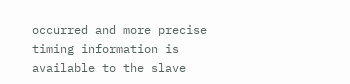occurred and more precise timing information is available to the slave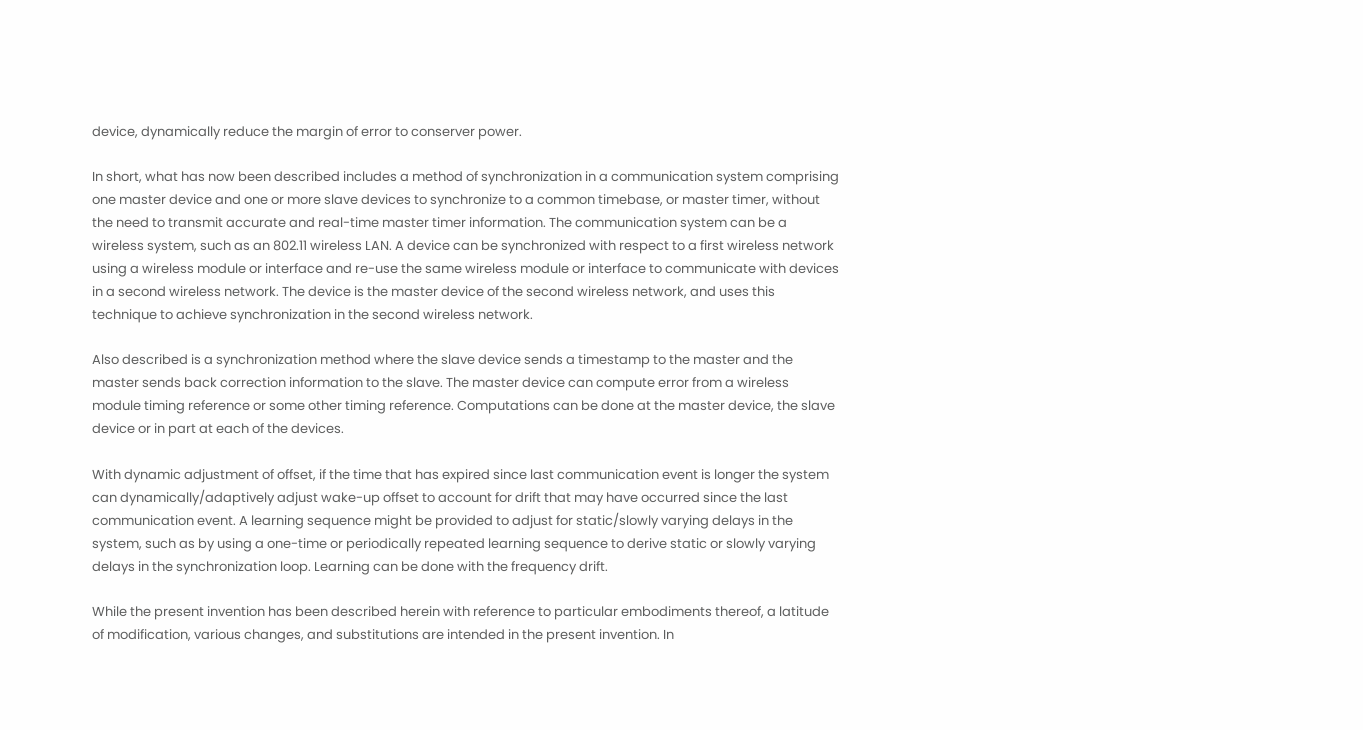device, dynamically reduce the margin of error to conserver power.

In short, what has now been described includes a method of synchronization in a communication system comprising one master device and one or more slave devices to synchronize to a common timebase, or master timer, without the need to transmit accurate and real-time master timer information. The communication system can be a wireless system, such as an 802.11 wireless LAN. A device can be synchronized with respect to a first wireless network using a wireless module or interface and re-use the same wireless module or interface to communicate with devices in a second wireless network. The device is the master device of the second wireless network, and uses this technique to achieve synchronization in the second wireless network.

Also described is a synchronization method where the slave device sends a timestamp to the master and the master sends back correction information to the slave. The master device can compute error from a wireless module timing reference or some other timing reference. Computations can be done at the master device, the slave device or in part at each of the devices.

With dynamic adjustment of offset, if the time that has expired since last communication event is longer the system can dynamically/adaptively adjust wake-up offset to account for drift that may have occurred since the last communication event. A learning sequence might be provided to adjust for static/slowly varying delays in the system, such as by using a one-time or periodically repeated learning sequence to derive static or slowly varying delays in the synchronization loop. Learning can be done with the frequency drift.

While the present invention has been described herein with reference to particular embodiments thereof, a latitude of modification, various changes, and substitutions are intended in the present invention. In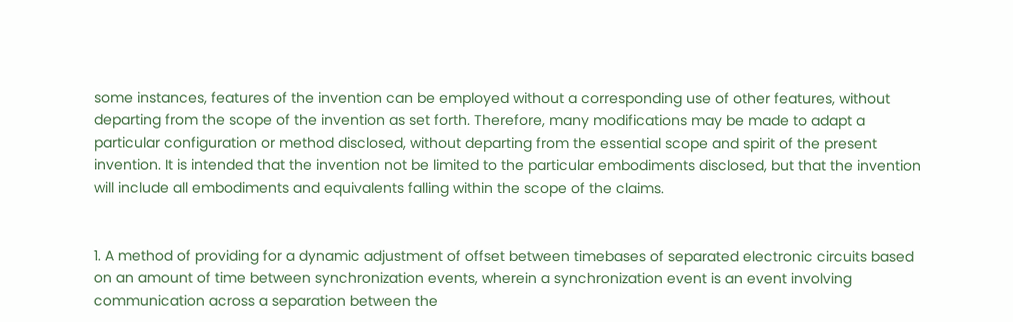some instances, features of the invention can be employed without a corresponding use of other features, without departing from the scope of the invention as set forth. Therefore, many modifications may be made to adapt a particular configuration or method disclosed, without departing from the essential scope and spirit of the present invention. It is intended that the invention not be limited to the particular embodiments disclosed, but that the invention will include all embodiments and equivalents falling within the scope of the claims.


1. A method of providing for a dynamic adjustment of offset between timebases of separated electronic circuits based on an amount of time between synchronization events, wherein a synchronization event is an event involving communication across a separation between the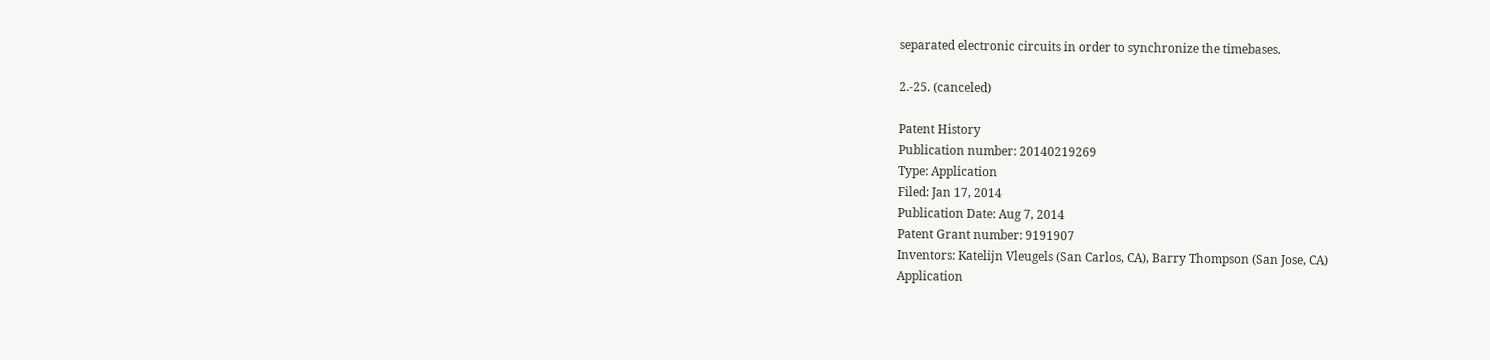separated electronic circuits in order to synchronize the timebases.

2.-25. (canceled)

Patent History
Publication number: 20140219269
Type: Application
Filed: Jan 17, 2014
Publication Date: Aug 7, 2014
Patent Grant number: 9191907
Inventors: Katelijn Vleugels (San Carlos, CA), Barry Thompson (San Jose, CA)
Application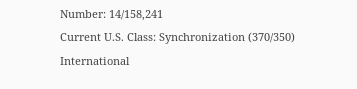Number: 14/158,241
Current U.S. Class: Synchronization (370/350)
International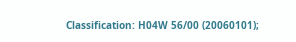Classification: H04W 56/00 (20060101);